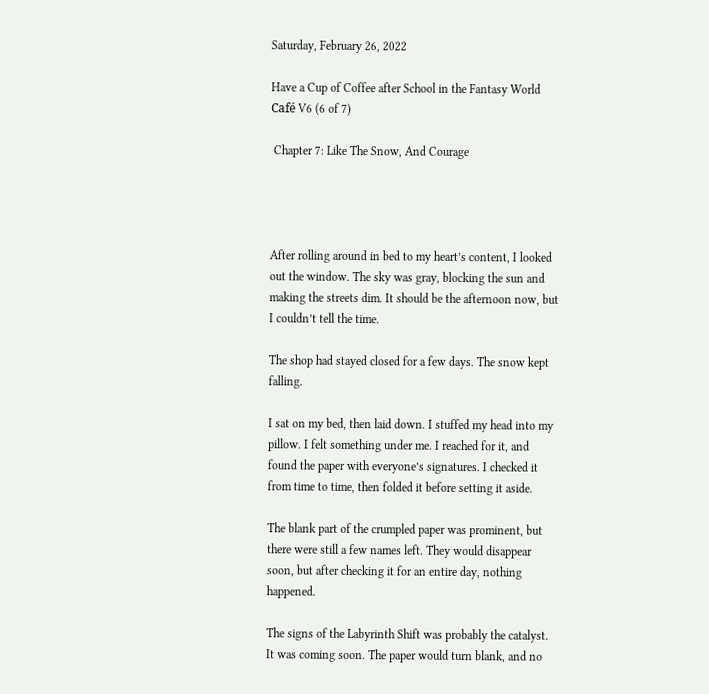Saturday, February 26, 2022

Have a Cup of Coffee after School in the Fantasy World Café V6 (6 of 7)

 Chapter 7: Like The Snow, And Courage




After rolling around in bed to my heart’s content, I looked out the window. The sky was gray, blocking the sun and making the streets dim. It should be the afternoon now, but I couldn’t tell the time.

The shop had stayed closed for a few days. The snow kept falling.

I sat on my bed, then laid down. I stuffed my head into my pillow. I felt something under me. I reached for it, and found the paper with everyone’s signatures. I checked it from time to time, then folded it before setting it aside.

The blank part of the crumpled paper was prominent, but there were still a few names left. They would disappear soon, but after checking it for an entire day, nothing happened.

The signs of the Labyrinth Shift was probably the catalyst. It was coming soon. The paper would turn blank, and no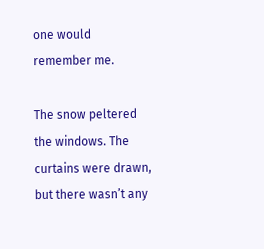one would remember me.

The snow peltered the windows. The curtains were drawn, but there wasn’t any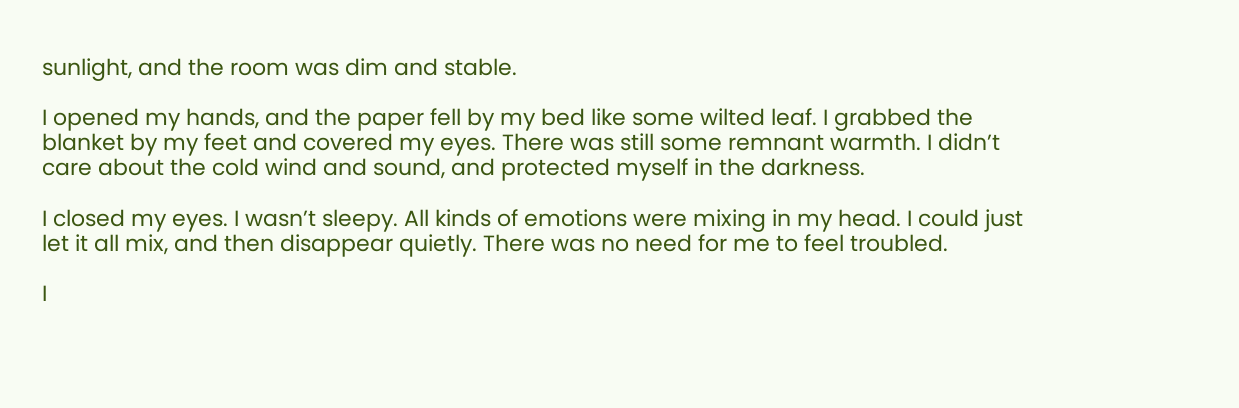sunlight, and the room was dim and stable.

I opened my hands, and the paper fell by my bed like some wilted leaf. I grabbed the blanket by my feet and covered my eyes. There was still some remnant warmth. I didn’t care about the cold wind and sound, and protected myself in the darkness.

I closed my eyes. I wasn’t sleepy. All kinds of emotions were mixing in my head. I could just let it all mix, and then disappear quietly. There was no need for me to feel troubled.

I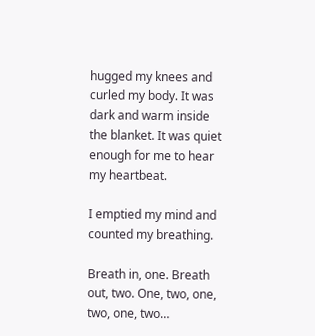hugged my knees and curled my body. It was dark and warm inside the blanket. It was quiet enough for me to hear my heartbeat.

I emptied my mind and counted my breathing.

Breath in, one. Breath out, two. One, two, one, two, one, two…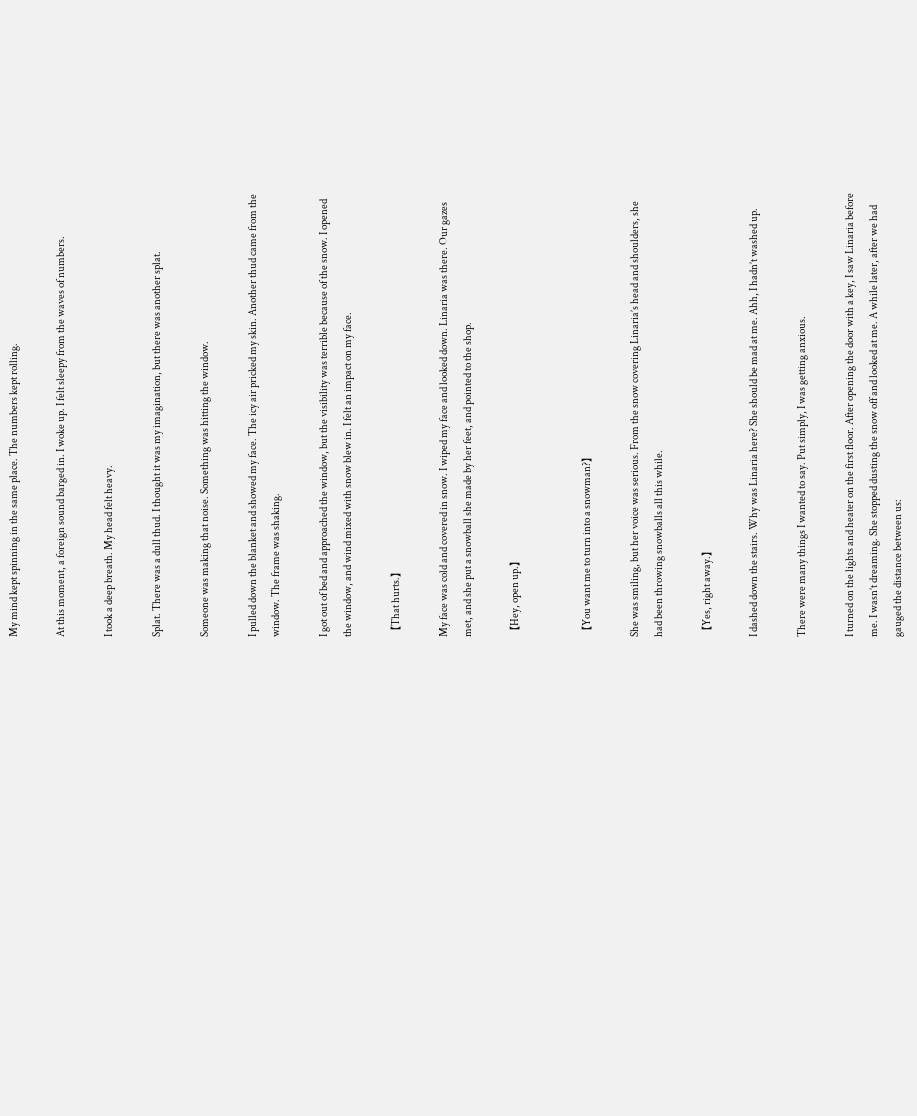My mind kept spinning in the same place. The numbers kept rolling.

At this moment, a foreign sound barged in. I woke up. I felt sleepy from the waves of numbers.

I took a deep breath. My head felt heavy.

Splat. There was a dull thud. I thought it was my imagination, but there was another splat.

Someone was making that noise. Something was hitting the window.

I pulled down the blanket and showed my face. The icy air pricked my skin. Another thud came from the window. The frame was shaking.

I got out of bed and approached the window, but the visibility was terrible because of the snow. I opened the window, and wind mixed with snow blew in. I felt an impact on my face.

【That hurts.】

My face was cold and covered in snow. I wiped my face and looked down. Linaria was there. Our gazes met, and she put a snowball she made by her feet, and pointed to the shop.

【Hey, open up.】


【You want me to turn into a snowman?】

She was smiling, but her voice was serious. From the snow covering Linaria’s head and shoulders, she had been throwing snowballs all this while.

【Yes, right away.】

I dashed down the stairs. Why was Linaria here? She should be mad at me. Ahh, I hadn’t washed up.

There were many things I wanted to say. Put simply, I was getting anxious.

I turned on the lights and heater on the first floor. After opening the door with a key, I saw Linaria before me. I wasn’t dreaming. She stopped dusting the snow off and looked at me. A while later, after we had gauged the distance between us: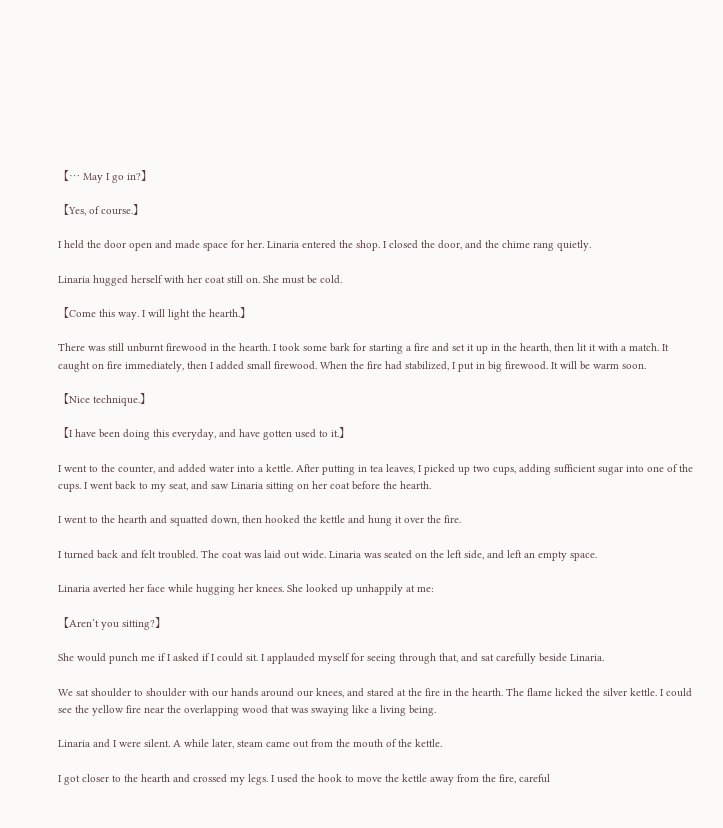【… May I go in?】

【Yes, of course.】

I held the door open and made space for her. Linaria entered the shop. I closed the door, and the chime rang quietly.

Linaria hugged herself with her coat still on. She must be cold.

【Come this way. I will light the hearth.】

There was still unburnt firewood in the hearth. I took some bark for starting a fire and set it up in the hearth, then lit it with a match. It caught on fire immediately, then I added small firewood. When the fire had stabilized, I put in big firewood. It will be warm soon.

【Nice technique.】

【I have been doing this everyday, and have gotten used to it.】

I went to the counter, and added water into a kettle. After putting in tea leaves, I picked up two cups, adding sufficient sugar into one of the cups. I went back to my seat, and saw Linaria sitting on her coat before the hearth.

I went to the hearth and squatted down, then hooked the kettle and hung it over the fire.

I turned back and felt troubled. The coat was laid out wide. Linaria was seated on the left side, and left an empty space.

Linaria averted her face while hugging her knees. She looked up unhappily at me:

【Aren’t you sitting?】

She would punch me if I asked if I could sit. I applauded myself for seeing through that, and sat carefully beside Linaria.

We sat shoulder to shoulder with our hands around our knees, and stared at the fire in the hearth. The flame licked the silver kettle. I could see the yellow fire near the overlapping wood that was swaying like a living being.

Linaria and I were silent. A while later, steam came out from the mouth of the kettle.

I got closer to the hearth and crossed my legs. I used the hook to move the kettle away from the fire, careful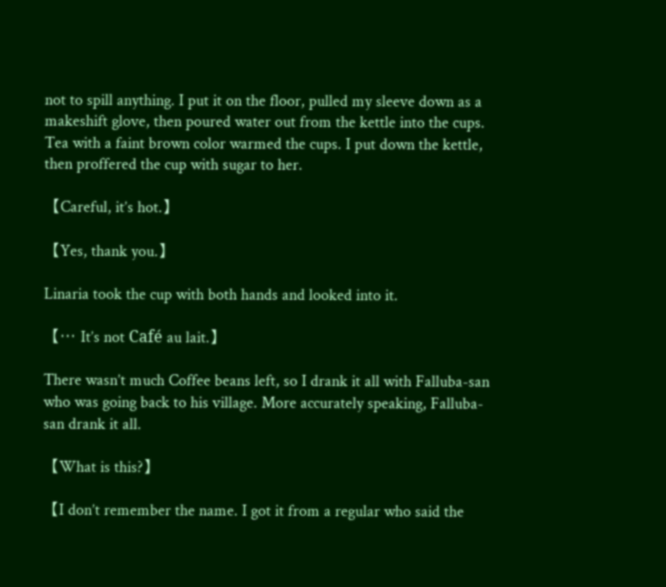not to spill anything. I put it on the floor, pulled my sleeve down as a makeshift glove, then poured water out from the kettle into the cups. Tea with a faint brown color warmed the cups. I put down the kettle, then proffered the cup with sugar to her.

【Careful, it’s hot.】

【Yes, thank you.】

Linaria took the cup with both hands and looked into it.

【… It’s not Café au lait.】

There wasn’t much Coffee beans left, so I drank it all with Falluba-san who was going back to his village. More accurately speaking, Falluba-san drank it all.

【What is this?】

【I don’t remember the name. I got it from a regular who said the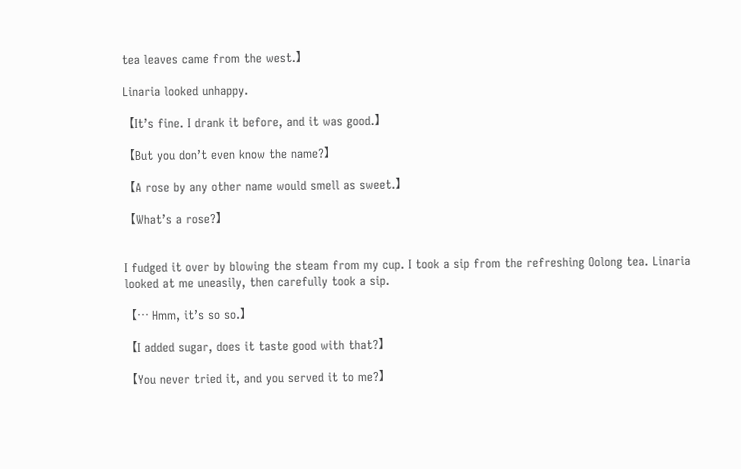tea leaves came from the west.】

Linaria looked unhappy.

【It’s fine. I drank it before, and it was good.】

【But you don’t even know the name?】

【A rose by any other name would smell as sweet.】

【What’s a rose?】


I fudged it over by blowing the steam from my cup. I took a sip from the refreshing Oolong tea. Linaria looked at me uneasily, then carefully took a sip.

【… Hmm, it’s so so.】

【I added sugar, does it taste good with that?】

【You never tried it, and you served it to me?】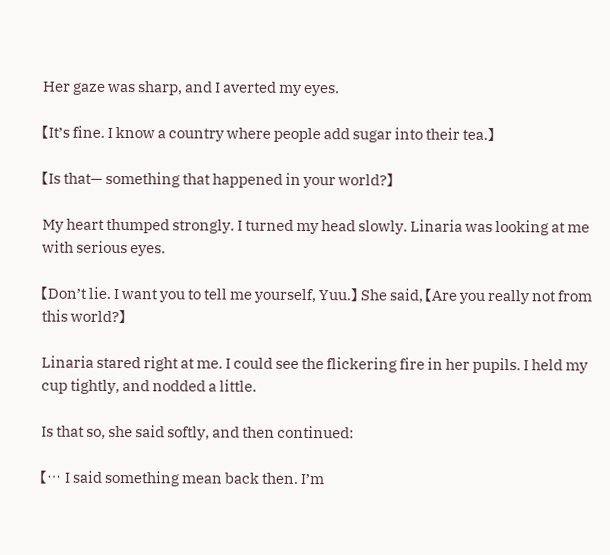Her gaze was sharp, and I averted my eyes.

【It’s fine. I know a country where people add sugar into their tea.】

【Is that— something that happened in your world?】

My heart thumped strongly. I turned my head slowly. Linaria was looking at me with serious eyes.

【Don’t lie. I want you to tell me yourself, Yuu.】 She said, 【Are you really not from this world?】

Linaria stared right at me. I could see the flickering fire in her pupils. I held my cup tightly, and nodded a little.

Is that so, she said softly, and then continued:

【… I said something mean back then. I’m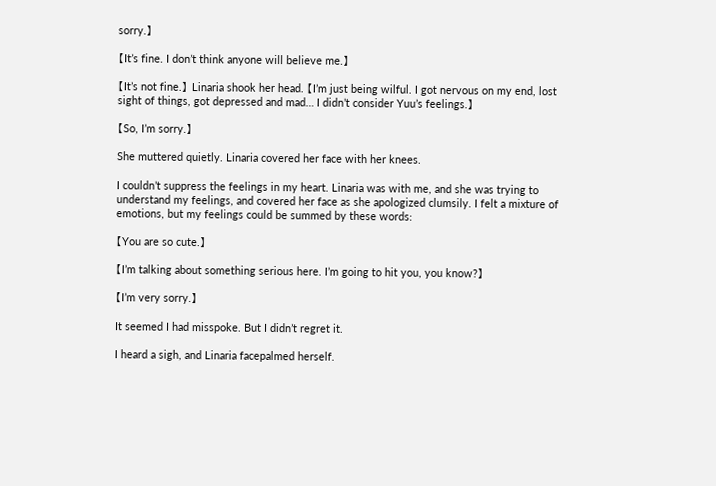sorry.】

【It’s fine. I don’t think anyone will believe me.】

【It’s not fine.】 Linaria shook her head. 【I’m just being wilful. I got nervous on my end, lost sight of things, got depressed and mad… I didn’t consider Yuu’s feelings.】

【So, I’m sorry.】

She muttered quietly. Linaria covered her face with her knees.

I couldn’t suppress the feelings in my heart. Linaria was with me, and she was trying to understand my feelings, and covered her face as she apologized clumsily. I felt a mixture of emotions, but my feelings could be summed by these words:

【You are so cute.】

【I’m talking about something serious here. I’m going to hit you, you know?】

【I’m very sorry.】

It seemed I had misspoke. But I didn’t regret it.

I heard a sigh, and Linaria facepalmed herself.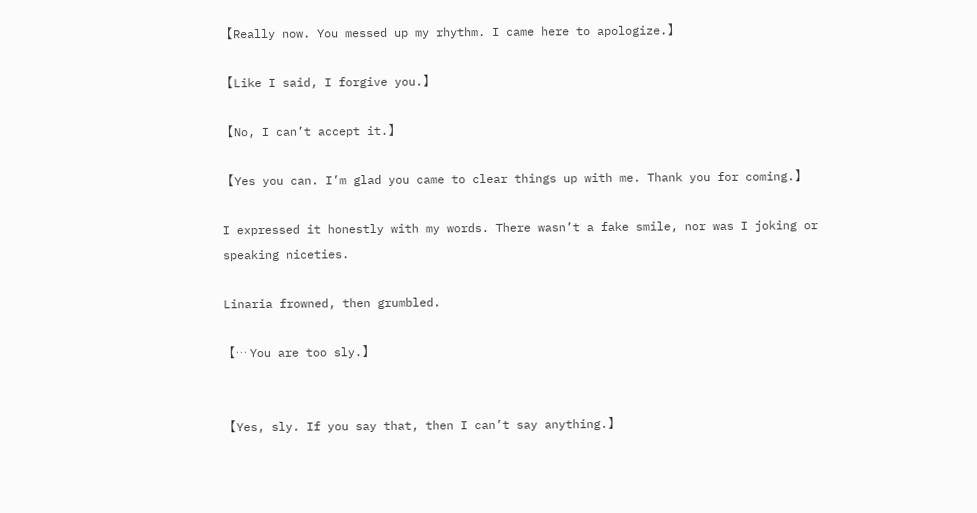【Really now. You messed up my rhythm. I came here to apologize.】

【Like I said, I forgive you.】

【No, I can’t accept it.】

【Yes you can. I’m glad you came to clear things up with me. Thank you for coming.】

I expressed it honestly with my words. There wasn’t a fake smile, nor was I joking or speaking niceties.

Linaria frowned, then grumbled.

【… You are too sly.】


【Yes, sly. If you say that, then I can’t say anything.】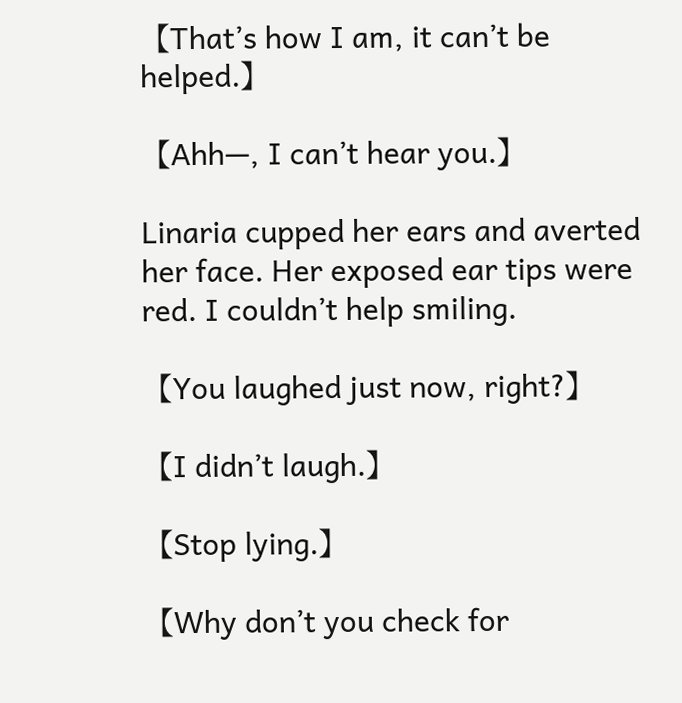【That’s how I am, it can’t be helped.】

【Ahh—, I can’t hear you.】

Linaria cupped her ears and averted her face. Her exposed ear tips were red. I couldn’t help smiling.

【You laughed just now, right?】

【I didn’t laugh.】

【Stop lying.】

【Why don’t you check for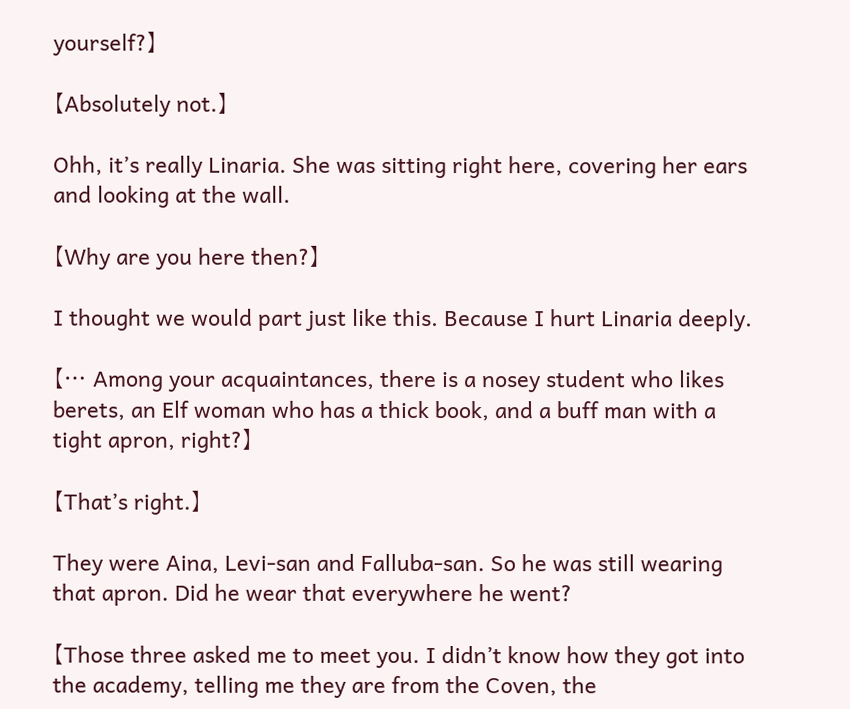yourself?】

【Absolutely not.】

Ohh, it’s really Linaria. She was sitting right here, covering her ears and looking at the wall.

【Why are you here then?】

I thought we would part just like this. Because I hurt Linaria deeply.

【… Among your acquaintances, there is a nosey student who likes berets, an Elf woman who has a thick book, and a buff man with a tight apron, right?】

【That’s right.】

They were Aina, Levi-san and Falluba-san. So he was still wearing that apron. Did he wear that everywhere he went?

【Those three asked me to meet you. I didn’t know how they got into the academy, telling me they are from the Coven, the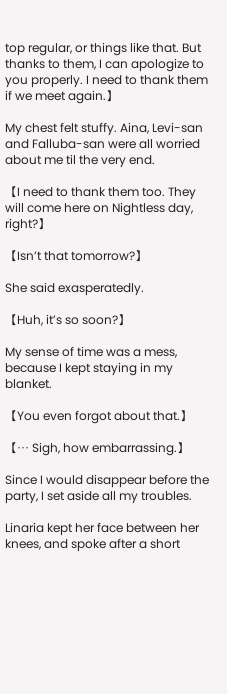top regular, or things like that. But thanks to them, I can apologize to you properly. I need to thank them if we meet again.】

My chest felt stuffy. Aina, Levi-san and Falluba-san were all worried about me til the very end.

【I need to thank them too. They will come here on Nightless day, right?】

【Isn’t that tomorrow?】

She said exasperatedly.

【Huh, it’s so soon?】

My sense of time was a mess, because I kept staying in my blanket.

【You even forgot about that.】

【… Sigh, how embarrassing.】

Since I would disappear before the party, I set aside all my troubles.

Linaria kept her face between her knees, and spoke after a short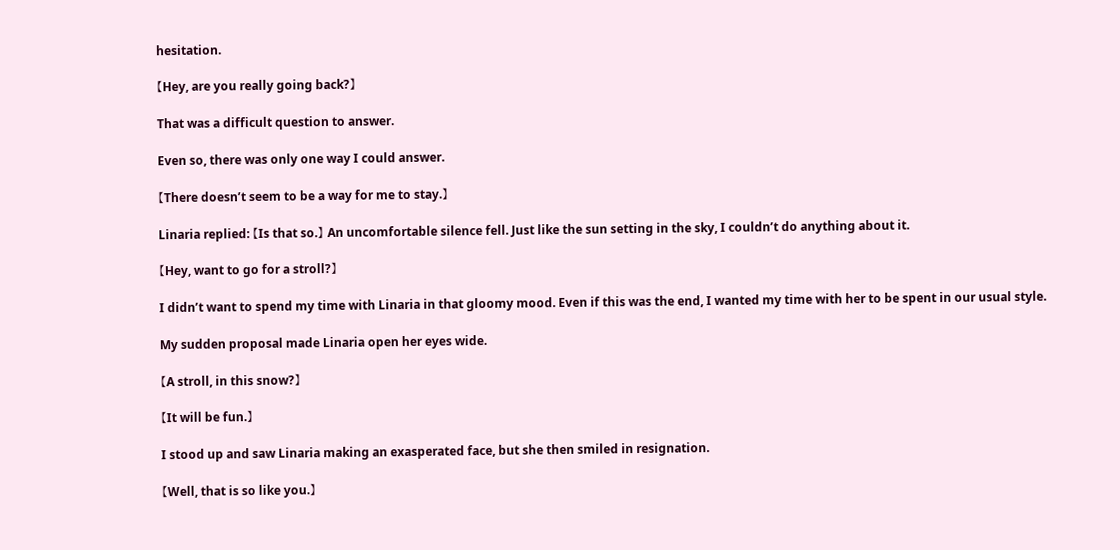hesitation.

【Hey, are you really going back?】

That was a difficult question to answer.

Even so, there was only one way I could answer.

【There doesn’t seem to be a way for me to stay.】

Linaria replied: 【Is that so.】 An uncomfortable silence fell. Just like the sun setting in the sky, I couldn’t do anything about it.

【Hey, want to go for a stroll?】

I didn’t want to spend my time with Linaria in that gloomy mood. Even if this was the end, I wanted my time with her to be spent in our usual style.

My sudden proposal made Linaria open her eyes wide.

【A stroll, in this snow?】

【It will be fun.】

I stood up and saw Linaria making an exasperated face, but she then smiled in resignation.

【Well, that is so like you.】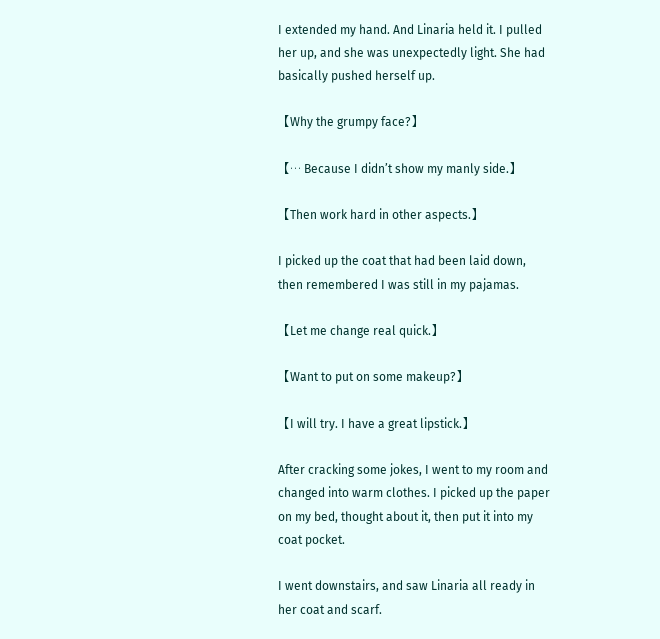I extended my hand. And Linaria held it. I pulled her up, and she was unexpectedly light. She had basically pushed herself up.

【Why the grumpy face?】

【… Because I didn’t show my manly side.】

【Then work hard in other aspects.】

I picked up the coat that had been laid down, then remembered I was still in my pajamas.

【Let me change real quick.】

【Want to put on some makeup?】

【I will try. I have a great lipstick.】

After cracking some jokes, I went to my room and changed into warm clothes. I picked up the paper on my bed, thought about it, then put it into my coat pocket.

I went downstairs, and saw Linaria all ready in her coat and scarf.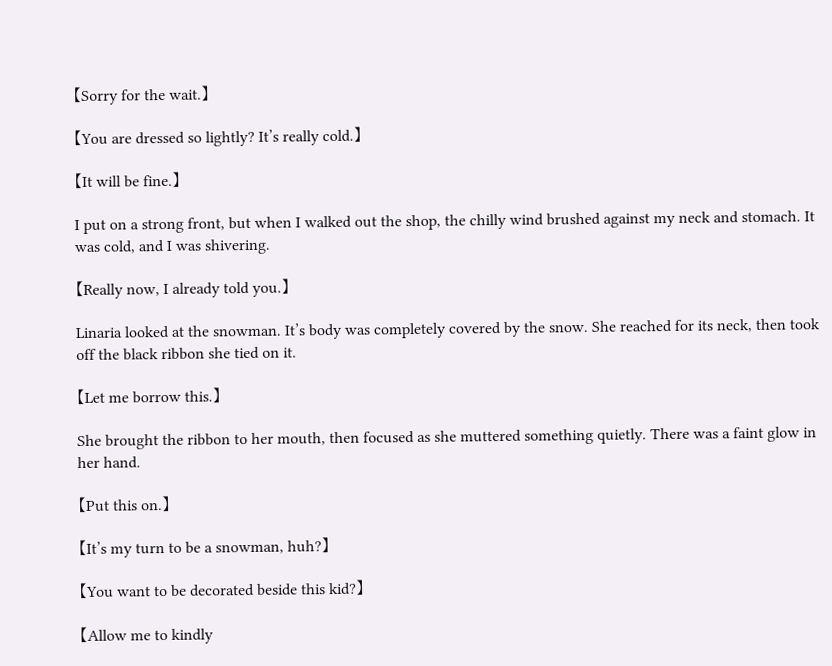【Sorry for the wait.】

【You are dressed so lightly? It’s really cold.】

【It will be fine.】

I put on a strong front, but when I walked out the shop, the chilly wind brushed against my neck and stomach. It was cold, and I was shivering.

【Really now, I already told you.】

Linaria looked at the snowman. It’s body was completely covered by the snow. She reached for its neck, then took off the black ribbon she tied on it.

【Let me borrow this.】

She brought the ribbon to her mouth, then focused as she muttered something quietly. There was a faint glow in her hand.

【Put this on.】

【It’s my turn to be a snowman, huh?】

【You want to be decorated beside this kid?】

【Allow me to kindly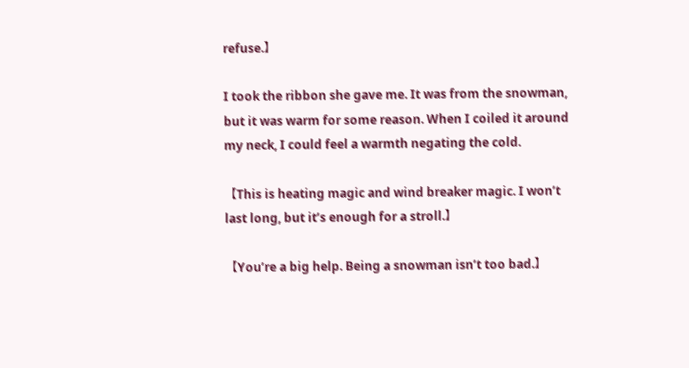refuse.】

I took the ribbon she gave me. It was from the snowman, but it was warm for some reason. When I coiled it around my neck, I could feel a warmth negating the cold.

【This is heating magic and wind breaker magic. I won’t last long, but it’s enough for a stroll.】

【You’re a big help. Being a snowman isn’t too bad.】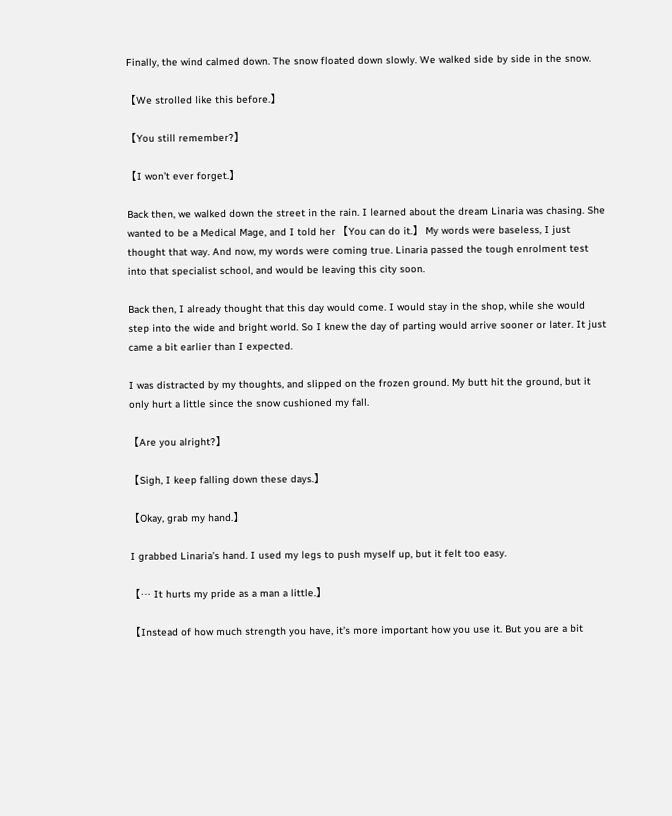Finally, the wind calmed down. The snow floated down slowly. We walked side by side in the snow.

【We strolled like this before.】

【You still remember?】

【I won’t ever forget.】

Back then, we walked down the street in the rain. I learned about the dream Linaria was chasing. She wanted to be a Medical Mage, and I told her 【You can do it.】 My words were baseless, I just thought that way. And now, my words were coming true. Linaria passed the tough enrolment test into that specialist school, and would be leaving this city soon.

Back then, I already thought that this day would come. I would stay in the shop, while she would step into the wide and bright world. So I knew the day of parting would arrive sooner or later. It just came a bit earlier than I expected.

I was distracted by my thoughts, and slipped on the frozen ground. My butt hit the ground, but it only hurt a little since the snow cushioned my fall.

【Are you alright?】

【Sigh, I keep falling down these days.】

【Okay, grab my hand.】

I grabbed Linaria’s hand. I used my legs to push myself up, but it felt too easy.

【… It hurts my pride as a man a little.】

【Instead of how much strength you have, it’s more important how you use it. But you are a bit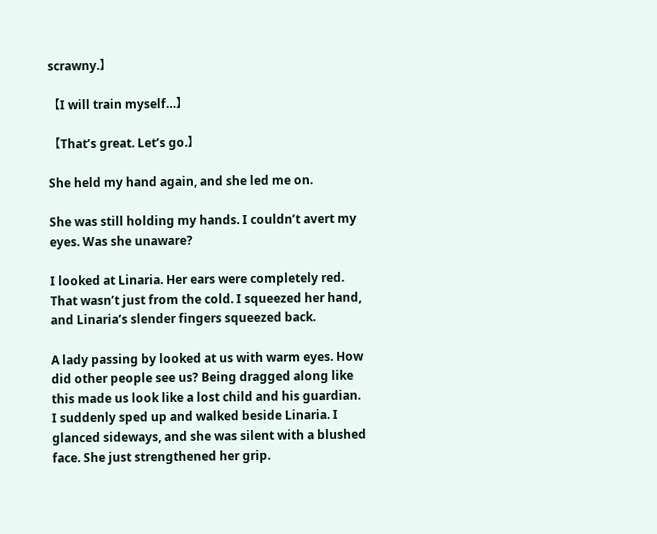scrawny.】

【I will train myself…】

【That’s great. Let’s go.】

She held my hand again, and she led me on.

She was still holding my hands. I couldn’t avert my eyes. Was she unaware?

I looked at Linaria. Her ears were completely red. That wasn’t just from the cold. I squeezed her hand, and Linaria’s slender fingers squeezed back.

A lady passing by looked at us with warm eyes. How did other people see us? Being dragged along like this made us look like a lost child and his guardian. I suddenly sped up and walked beside Linaria. I glanced sideways, and she was silent with a blushed face. She just strengthened her grip.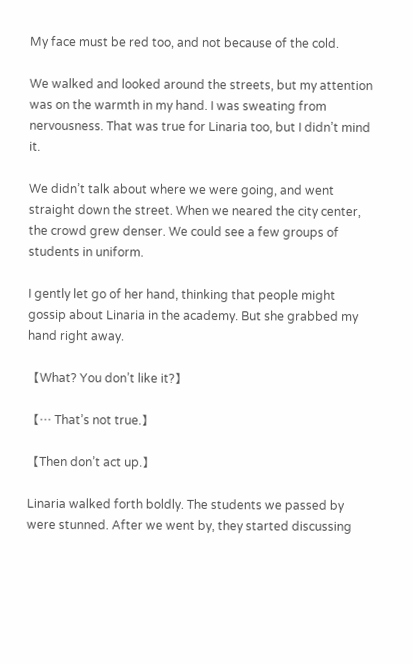My face must be red too, and not because of the cold.

We walked and looked around the streets, but my attention was on the warmth in my hand. I was sweating from nervousness. That was true for Linaria too, but I didn’t mind it.

We didn’t talk about where we were going, and went straight down the street. When we neared the city center, the crowd grew denser. We could see a few groups of students in uniform.

I gently let go of her hand, thinking that people might gossip about Linaria in the academy. But she grabbed my hand right away.

【What? You don’t like it?】

【… That’s not true.】

【Then don’t act up.】

Linaria walked forth boldly. The students we passed by were stunned. After we went by, they started discussing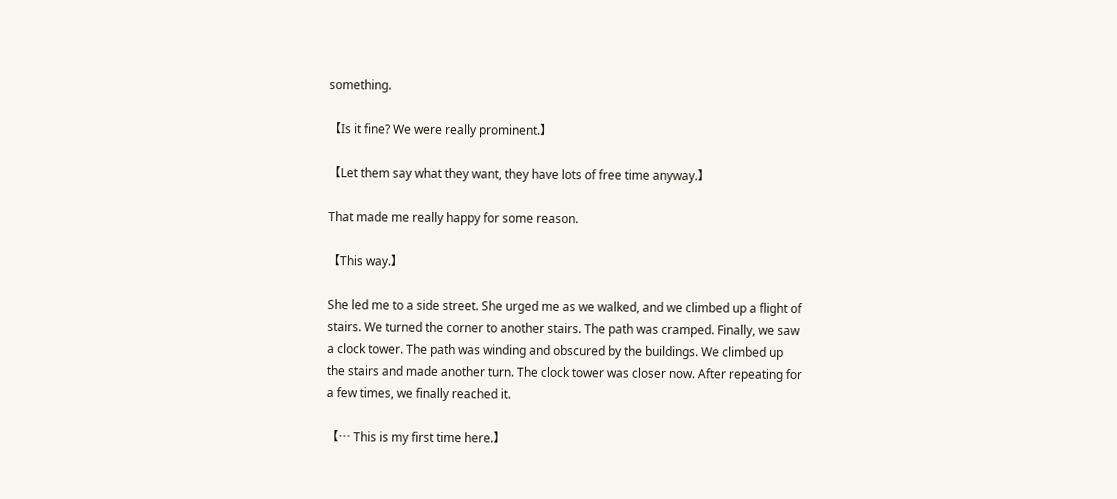something.

【Is it fine? We were really prominent.】

【Let them say what they want, they have lots of free time anyway.】

That made me really happy for some reason.

【This way.】

She led me to a side street. She urged me as we walked, and we climbed up a flight of stairs. We turned the corner to another stairs. The path was cramped. Finally, we saw a clock tower. The path was winding and obscured by the buildings. We climbed up the stairs and made another turn. The clock tower was closer now. After repeating for a few times, we finally reached it.

【… This is my first time here.】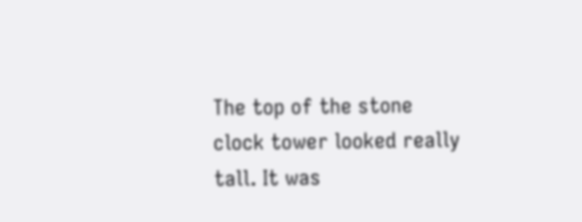The top of the stone clock tower looked really tall. It was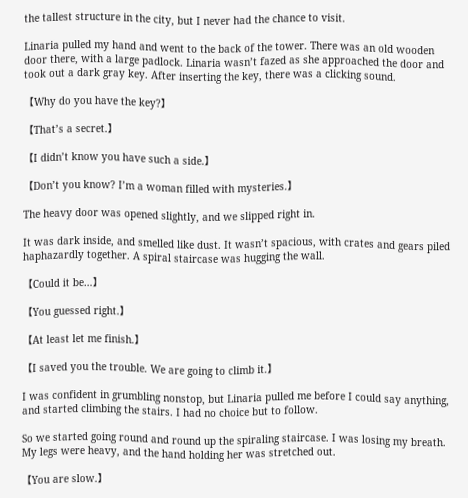the tallest structure in the city, but I never had the chance to visit.

Linaria pulled my hand and went to the back of the tower. There was an old wooden door there, with a large padlock. Linaria wasn’t fazed as she approached the door and took out a dark gray key. After inserting the key, there was a clicking sound.

【Why do you have the key?】

【That’s a secret.】

【I didn’t know you have such a side.】

【Don’t you know? I’m a woman filled with mysteries.】

The heavy door was opened slightly, and we slipped right in.

It was dark inside, and smelled like dust. It wasn’t spacious, with crates and gears piled haphazardly together. A spiral staircase was hugging the wall.

【Could it be…】

【You guessed right.】

【At least let me finish.】

【I saved you the trouble. We are going to climb it.】

I was confident in grumbling nonstop, but Linaria pulled me before I could say anything, and started climbing the stairs. I had no choice but to follow.

So we started going round and round up the spiraling staircase. I was losing my breath. My legs were heavy, and the hand holding her was stretched out.

【You are slow.】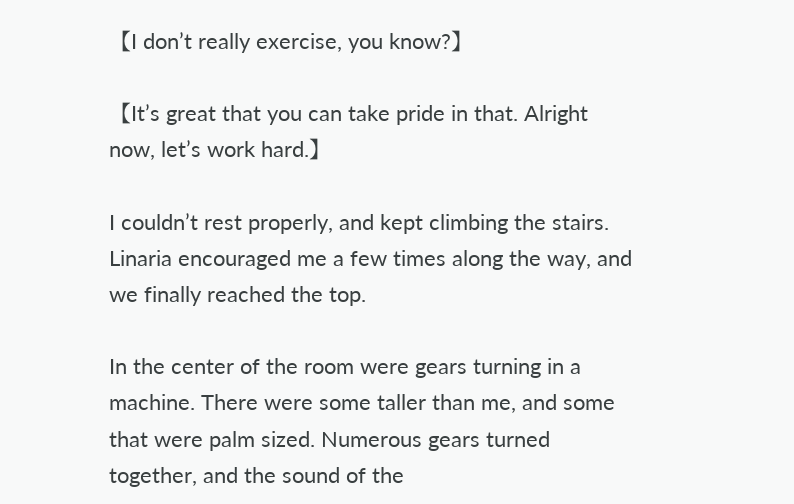【I don’t really exercise, you know?】

【It’s great that you can take pride in that. Alright now, let’s work hard.】

I couldn’t rest properly, and kept climbing the stairs. Linaria encouraged me a few times along the way, and we finally reached the top.

In the center of the room were gears turning in a machine. There were some taller than me, and some that were palm sized. Numerous gears turned together, and the sound of the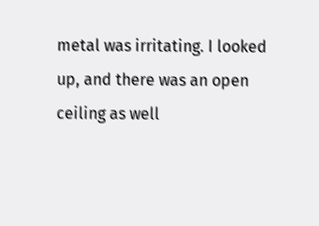metal was irritating. I looked up, and there was an open ceiling as well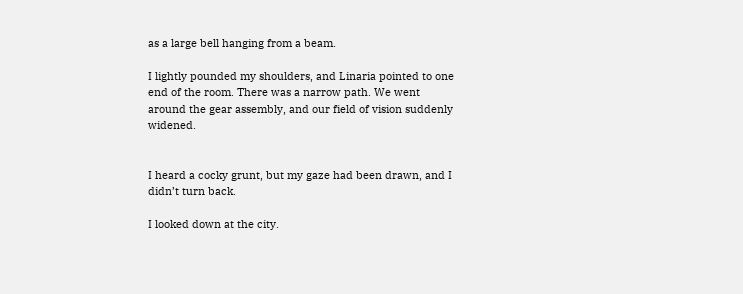as a large bell hanging from a beam.

I lightly pounded my shoulders, and Linaria pointed to one end of the room. There was a narrow path. We went around the gear assembly, and our field of vision suddenly widened.


I heard a cocky grunt, but my gaze had been drawn, and I didn’t turn back.

I looked down at the city.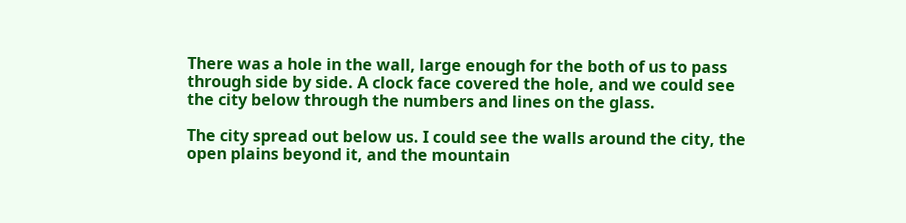There was a hole in the wall, large enough for the both of us to pass through side by side. A clock face covered the hole, and we could see the city below through the numbers and lines on the glass.

The city spread out below us. I could see the walls around the city, the open plains beyond it, and the mountain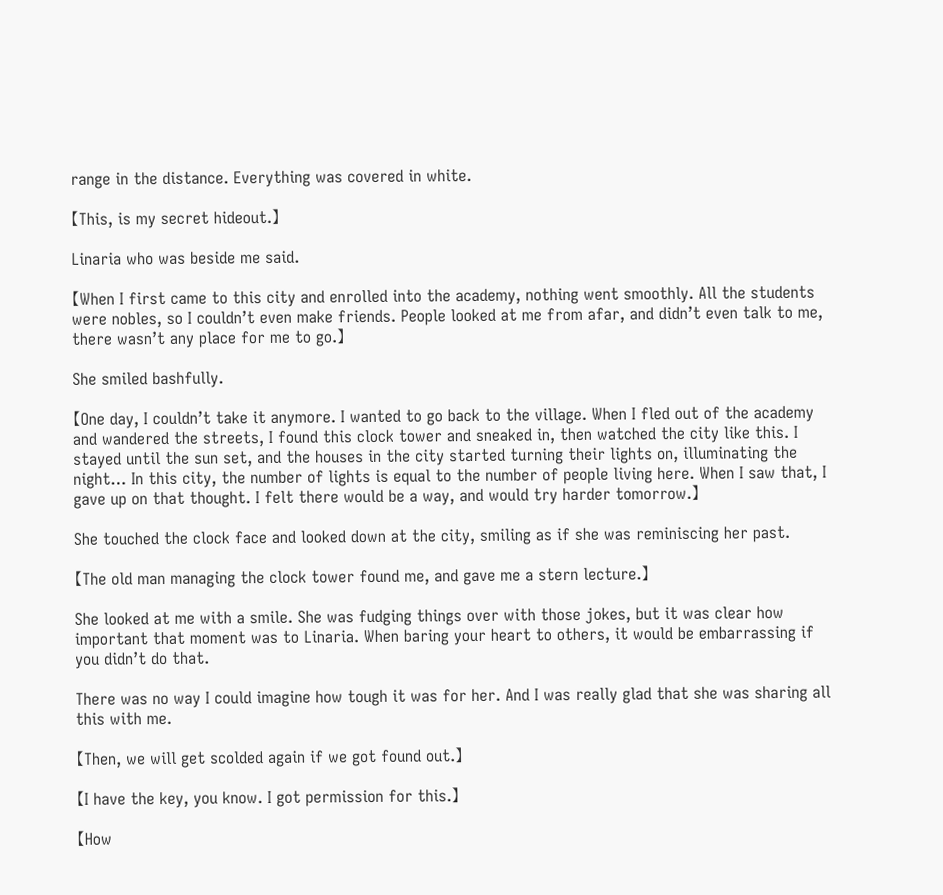range in the distance. Everything was covered in white.

【This, is my secret hideout.】

Linaria who was beside me said.

【When I first came to this city and enrolled into the academy, nothing went smoothly. All the students were nobles, so I couldn’t even make friends. People looked at me from afar, and didn’t even talk to me, there wasn’t any place for me to go.】

She smiled bashfully.

【One day, I couldn’t take it anymore. I wanted to go back to the village. When I fled out of the academy and wandered the streets, I found this clock tower and sneaked in, then watched the city like this. I stayed until the sun set, and the houses in the city started turning their lights on, illuminating the night… In this city, the number of lights is equal to the number of people living here. When I saw that, I gave up on that thought. I felt there would be a way, and would try harder tomorrow.】

She touched the clock face and looked down at the city, smiling as if she was reminiscing her past.

【The old man managing the clock tower found me, and gave me a stern lecture.】

She looked at me with a smile. She was fudging things over with those jokes, but it was clear how important that moment was to Linaria. When baring your heart to others, it would be embarrassing if you didn’t do that.

There was no way I could imagine how tough it was for her. And I was really glad that she was sharing all this with me.

【Then, we will get scolded again if we got found out.】

【I have the key, you know. I got permission for this.】

【How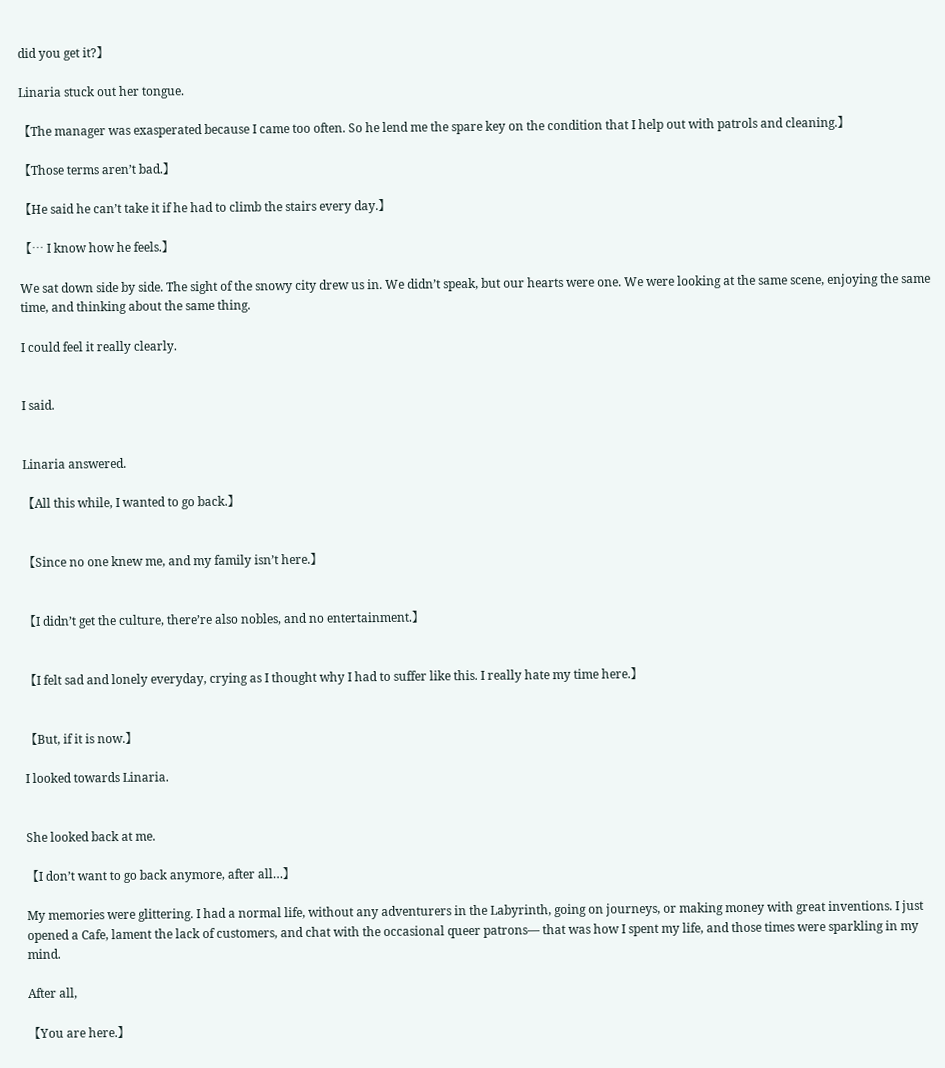did you get it?】

Linaria stuck out her tongue.

【The manager was exasperated because I came too often. So he lend me the spare key on the condition that I help out with patrols and cleaning.】

【Those terms aren’t bad.】

【He said he can’t take it if he had to climb the stairs every day.】

【… I know how he feels.】

We sat down side by side. The sight of the snowy city drew us in. We didn’t speak, but our hearts were one. We were looking at the same scene, enjoying the same time, and thinking about the same thing.

I could feel it really clearly.


I said.


Linaria answered.

【All this while, I wanted to go back.】


【Since no one knew me, and my family isn’t here.】


【I didn’t get the culture, there’re also nobles, and no entertainment.】


【I felt sad and lonely everyday, crying as I thought why I had to suffer like this. I really hate my time here.】


【But, if it is now.】

I looked towards Linaria.


She looked back at me.

【I don’t want to go back anymore, after all…】

My memories were glittering. I had a normal life, without any adventurers in the Labyrinth, going on journeys, or making money with great inventions. I just opened a Cafe, lament the lack of customers, and chat with the occasional queer patrons— that was how I spent my life, and those times were sparkling in my mind.

After all,

【You are here.】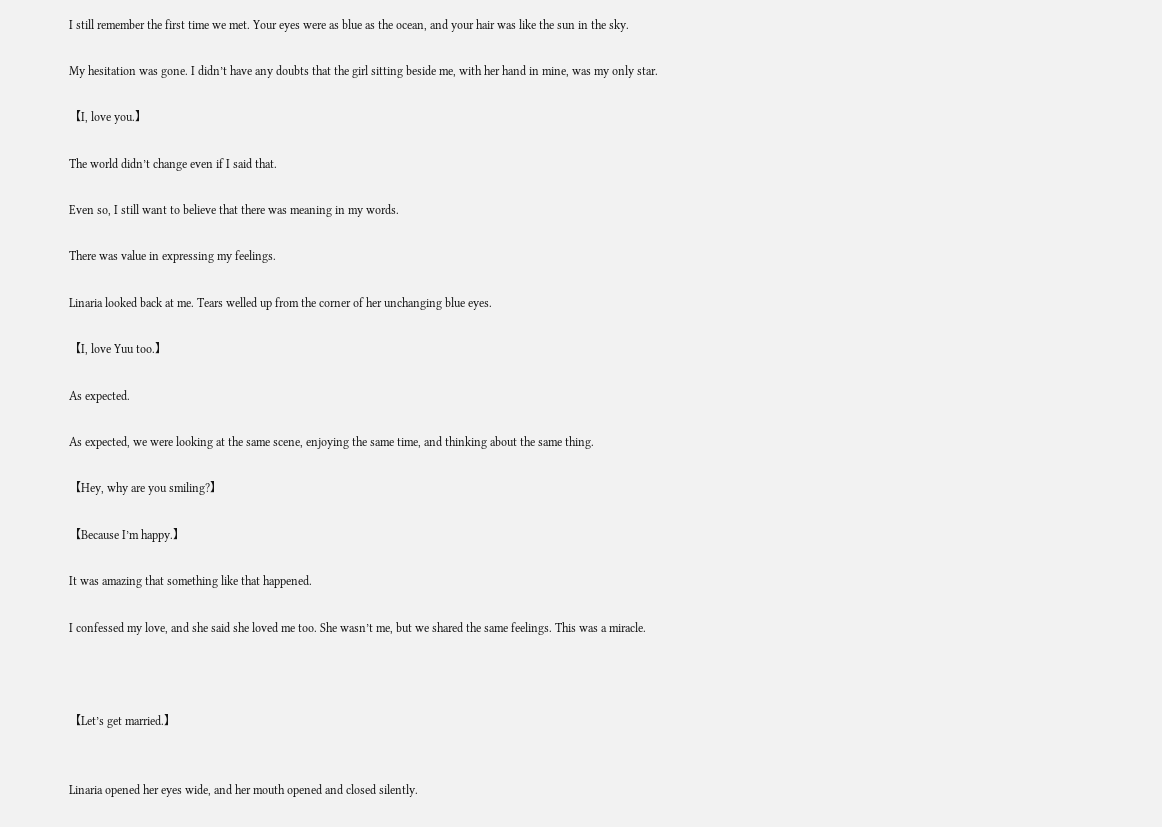I still remember the first time we met. Your eyes were as blue as the ocean, and your hair was like the sun in the sky.

My hesitation was gone. I didn’t have any doubts that the girl sitting beside me, with her hand in mine, was my only star.

【I, love you.】

The world didn’t change even if I said that.

Even so, I still want to believe that there was meaning in my words.

There was value in expressing my feelings.

Linaria looked back at me. Tears welled up from the corner of her unchanging blue eyes.

【I, love Yuu too.】

As expected.

As expected, we were looking at the same scene, enjoying the same time, and thinking about the same thing.

【Hey, why are you smiling?】

【Because I’m happy.】

It was amazing that something like that happened.

I confessed my love, and she said she loved me too. She wasn’t me, but we shared the same feelings. This was a miracle.



【Let’s get married.】


Linaria opened her eyes wide, and her mouth opened and closed silently.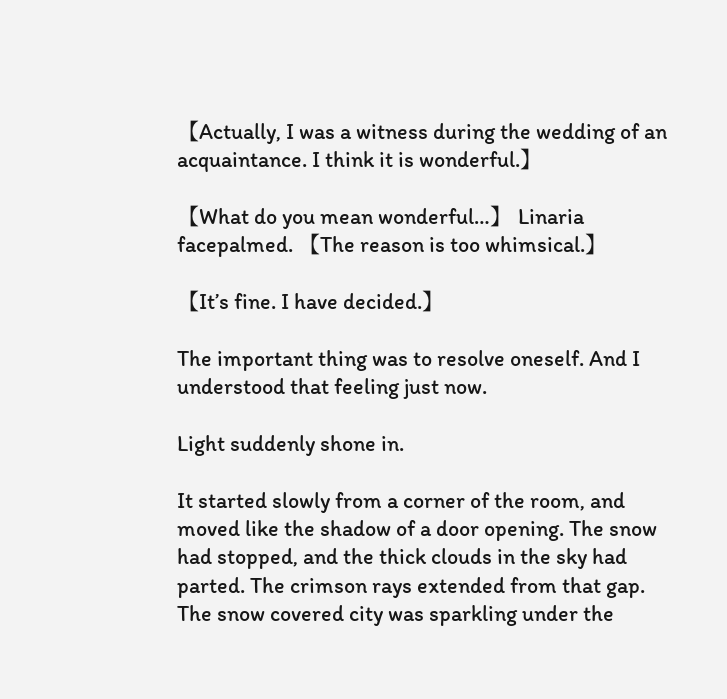【Actually, I was a witness during the wedding of an acquaintance. I think it is wonderful.】

【What do you mean wonderful…】 Linaria facepalmed. 【The reason is too whimsical.】

【It’s fine. I have decided.】

The important thing was to resolve oneself. And I understood that feeling just now.

Light suddenly shone in.

It started slowly from a corner of the room, and moved like the shadow of a door opening. The snow had stopped, and the thick clouds in the sky had parted. The crimson rays extended from that gap. The snow covered city was sparkling under the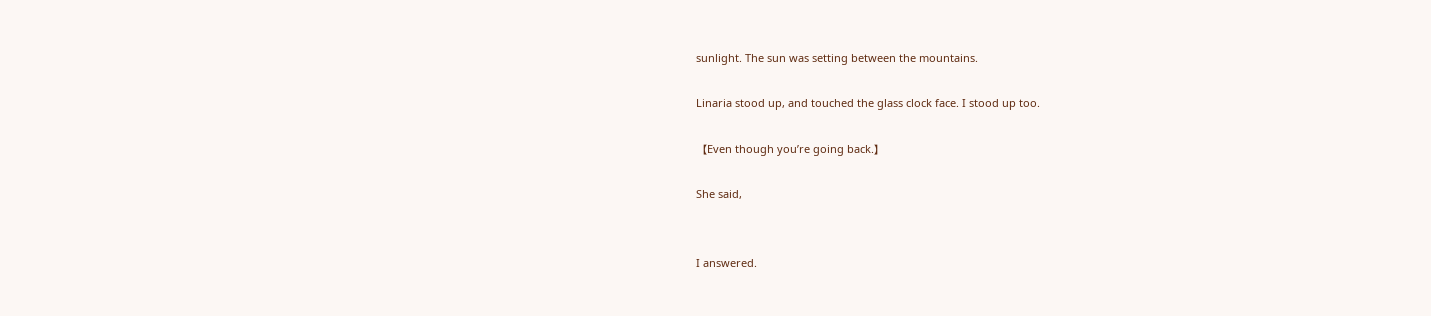sunlight. The sun was setting between the mountains.

Linaria stood up, and touched the glass clock face. I stood up too.

【Even though you’re going back.】

She said,


I answered.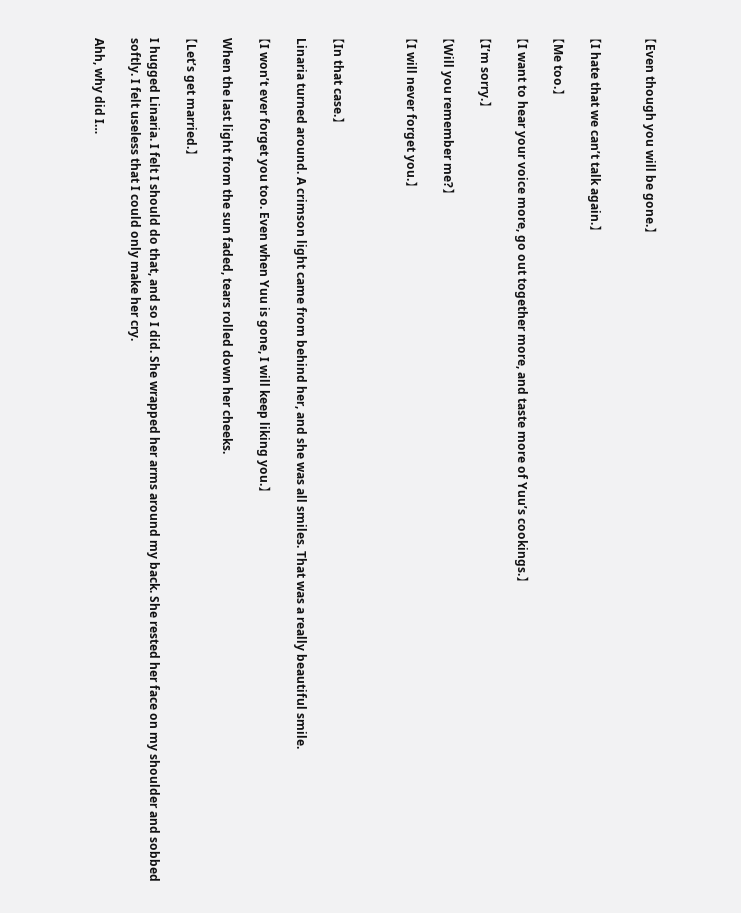【Even though you will be gone.】


【I hate that we can’t talk again.】

【Me too.】

【I want to hear your voice more, go out together more, and taste more of Yuu’s cookings.】

【I’m sorry.】

【Will you remember me?】

【I will never forget you.】



【In that case.】

Linaria turned around. A crimson light came from behind her, and she was all smiles. That was a really beautiful smile.

【I won’t ever forget you too. Even when Yuu is gone, I will keep liking you.】

When the last light from the sun faded, tears rolled down her cheeks.

【Let’s get married.】

I hugged Linaria. I felt I should do that, and so I did. She wrapped her arms around my back. She rested her face on my shoulder and sobbed softly. I felt useless that I could only make her cry.

Ahh, why did I…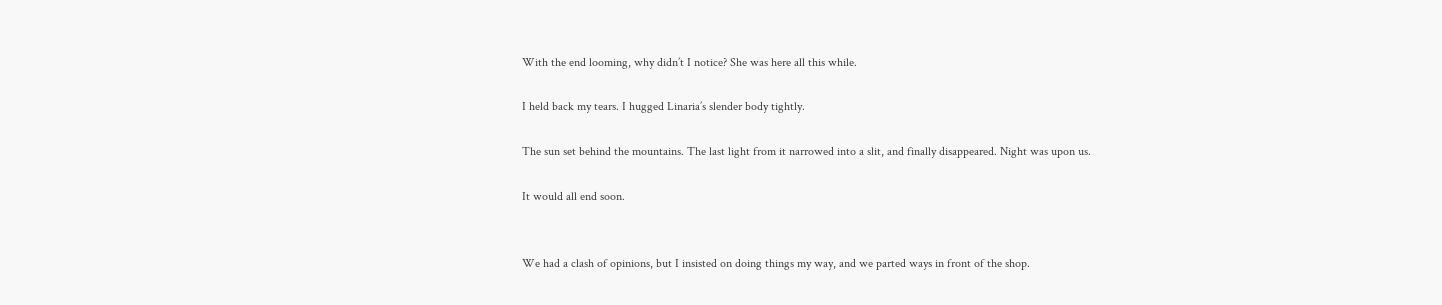With the end looming, why didn’t I notice? She was here all this while.

I held back my tears. I hugged Linaria’s slender body tightly.

The sun set behind the mountains. The last light from it narrowed into a slit, and finally disappeared. Night was upon us.

It would all end soon.


We had a clash of opinions, but I insisted on doing things my way, and we parted ways in front of the shop.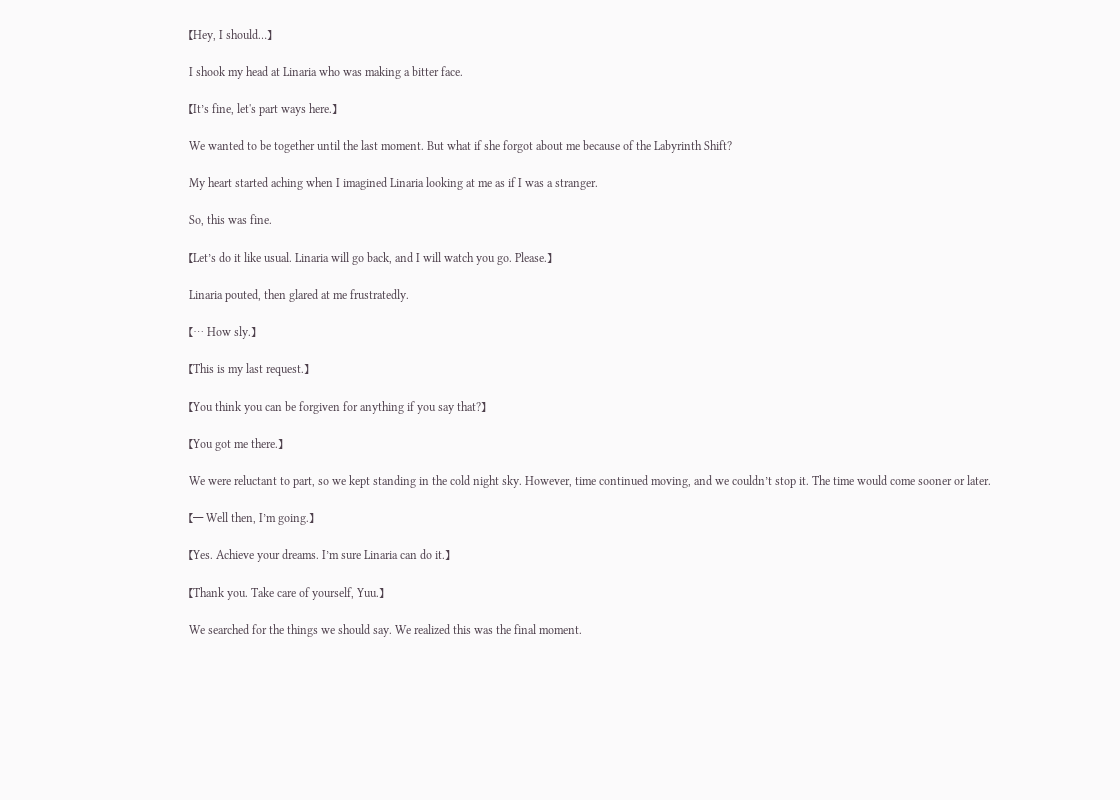【Hey, I should…】

I shook my head at Linaria who was making a bitter face.

【It’s fine, let's part ways here.】

We wanted to be together until the last moment. But what if she forgot about me because of the Labyrinth Shift?

My heart started aching when I imagined Linaria looking at me as if I was a stranger.

So, this was fine.

【Let’s do it like usual. Linaria will go back, and I will watch you go. Please.】

Linaria pouted, then glared at me frustratedly.

【… How sly.】

【This is my last request.】

【You think you can be forgiven for anything if you say that?】

【You got me there.】

We were reluctant to part, so we kept standing in the cold night sky. However, time continued moving, and we couldn’t stop it. The time would come sooner or later.

【— Well then, I’m going.】

【Yes. Achieve your dreams. I’m sure Linaria can do it.】

【Thank you. Take care of yourself, Yuu.】

We searched for the things we should say. We realized this was the final moment.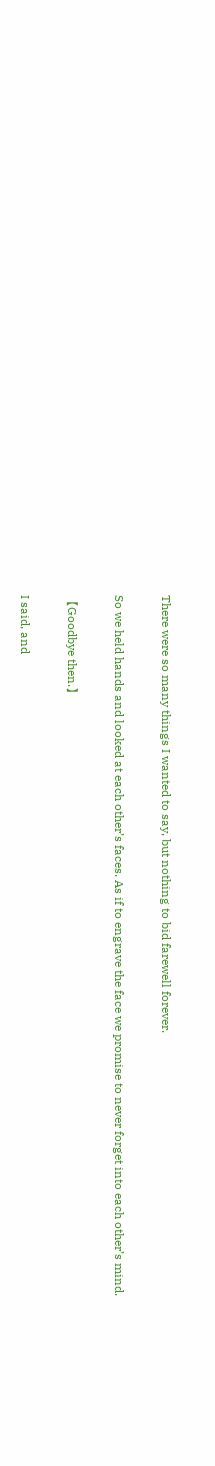There were so many things I wanted to say, but nothing to bid farewell forever.

So we held hands and looked at each other’s faces. As if to engrave the face we promise to never forget into each other’s mind.

【Goodbye then.】

I said, and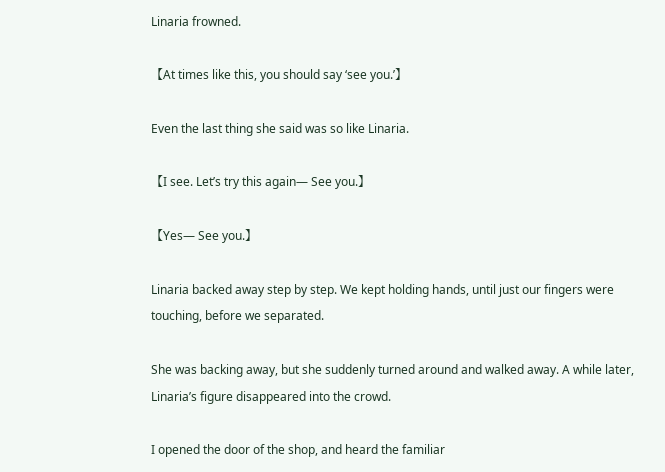Linaria frowned.

【At times like this, you should say ‘see you.’】

Even the last thing she said was so like Linaria.

【I see. Let’s try this again— See you.】

【Yes— See you.】

Linaria backed away step by step. We kept holding hands, until just our fingers were touching, before we separated.

She was backing away, but she suddenly turned around and walked away. A while later, Linaria’s figure disappeared into the crowd.

I opened the door of the shop, and heard the familiar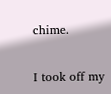chime.

I took off my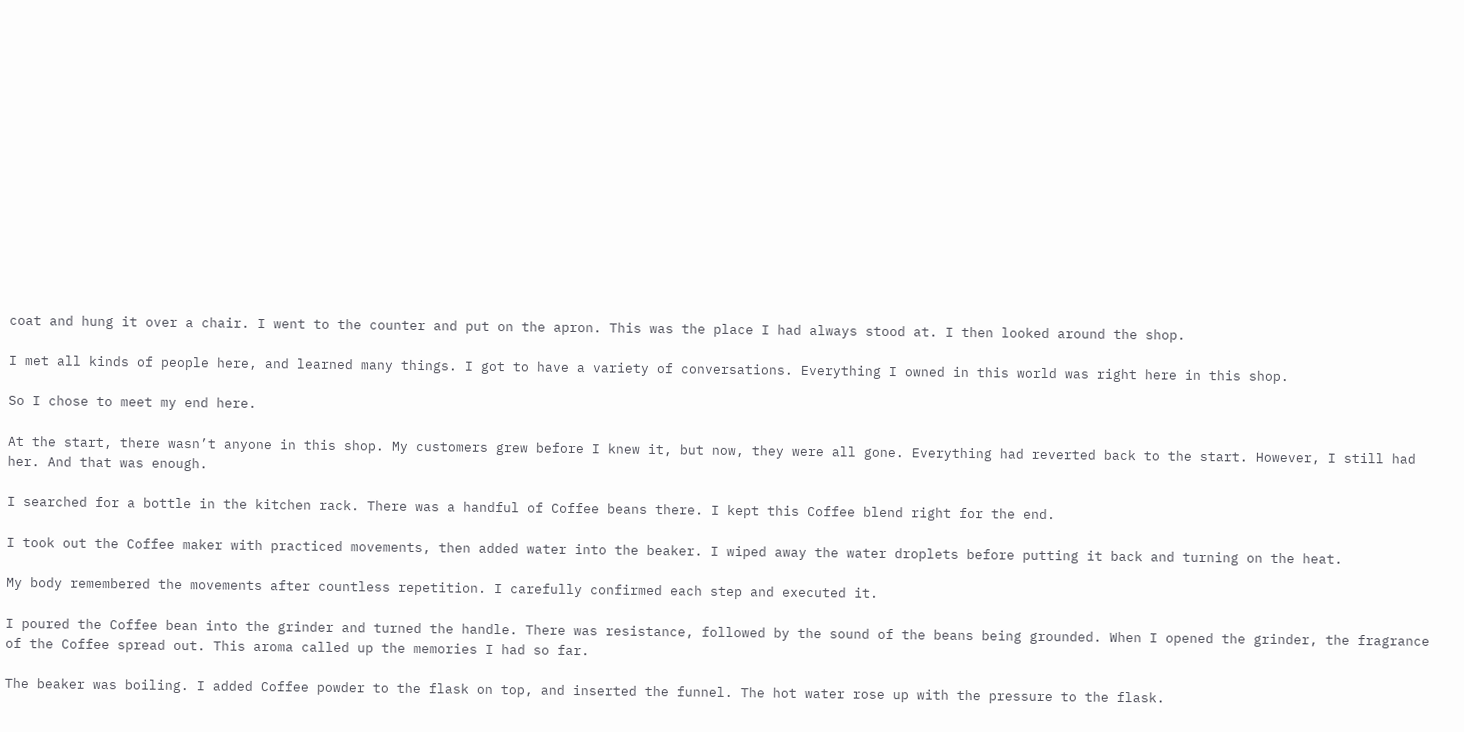coat and hung it over a chair. I went to the counter and put on the apron. This was the place I had always stood at. I then looked around the shop.

I met all kinds of people here, and learned many things. I got to have a variety of conversations. Everything I owned in this world was right here in this shop.

So I chose to meet my end here.

At the start, there wasn’t anyone in this shop. My customers grew before I knew it, but now, they were all gone. Everything had reverted back to the start. However, I still had her. And that was enough.

I searched for a bottle in the kitchen rack. There was a handful of Coffee beans there. I kept this Coffee blend right for the end.

I took out the Coffee maker with practiced movements, then added water into the beaker. I wiped away the water droplets before putting it back and turning on the heat.

My body remembered the movements after countless repetition. I carefully confirmed each step and executed it.

I poured the Coffee bean into the grinder and turned the handle. There was resistance, followed by the sound of the beans being grounded. When I opened the grinder, the fragrance of the Coffee spread out. This aroma called up the memories I had so far.

The beaker was boiling. I added Coffee powder to the flask on top, and inserted the funnel. The hot water rose up with the pressure to the flask.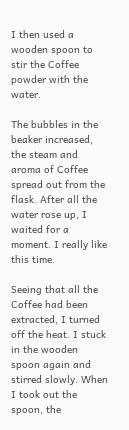I then used a wooden spoon to stir the Coffee powder with the water.

The bubbles in the beaker increased, the steam and aroma of Coffee spread out from the flask. After all the water rose up, I waited for a moment. I really like this time.

Seeing that all the Coffee had been extracted, I turned off the heat. I stuck in the wooden spoon again and stirred slowly. When I took out the spoon, the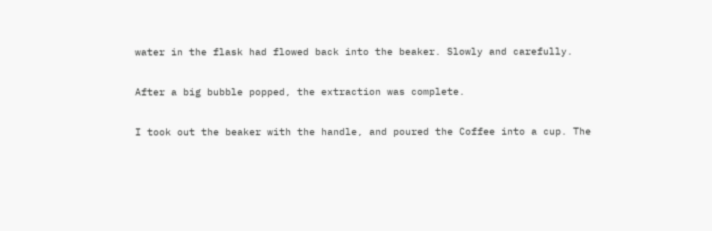water in the flask had flowed back into the beaker. Slowly and carefully.

After a big bubble popped, the extraction was complete.

I took out the beaker with the handle, and poured the Coffee into a cup. The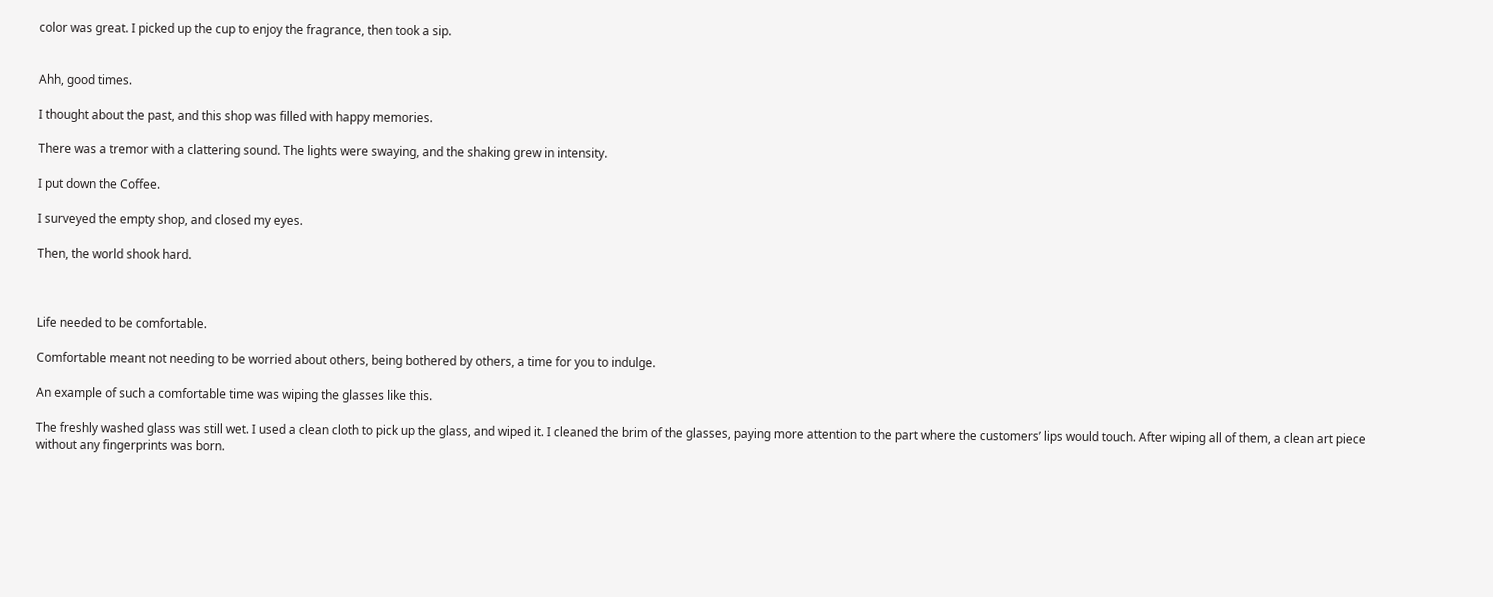color was great. I picked up the cup to enjoy the fragrance, then took a sip.


Ahh, good times.

I thought about the past, and this shop was filled with happy memories.

There was a tremor with a clattering sound. The lights were swaying, and the shaking grew in intensity.

I put down the Coffee.

I surveyed the empty shop, and closed my eyes.

Then, the world shook hard.



Life needed to be comfortable.

Comfortable meant not needing to be worried about others, being bothered by others, a time for you to indulge.

An example of such a comfortable time was wiping the glasses like this.

The freshly washed glass was still wet. I used a clean cloth to pick up the glass, and wiped it. I cleaned the brim of the glasses, paying more attention to the part where the customers’ lips would touch. After wiping all of them, a clean art piece without any fingerprints was born.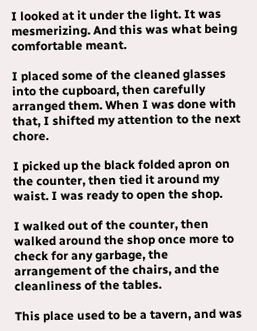I looked at it under the light. It was mesmerizing. And this was what being comfortable meant.

I placed some of the cleaned glasses into the cupboard, then carefully arranged them. When I was done with that, I shifted my attention to the next chore.

I picked up the black folded apron on the counter, then tied it around my waist. I was ready to open the shop.

I walked out of the counter, then walked around the shop once more to check for any garbage, the arrangement of the chairs, and the cleanliness of the tables.

This place used to be a tavern, and was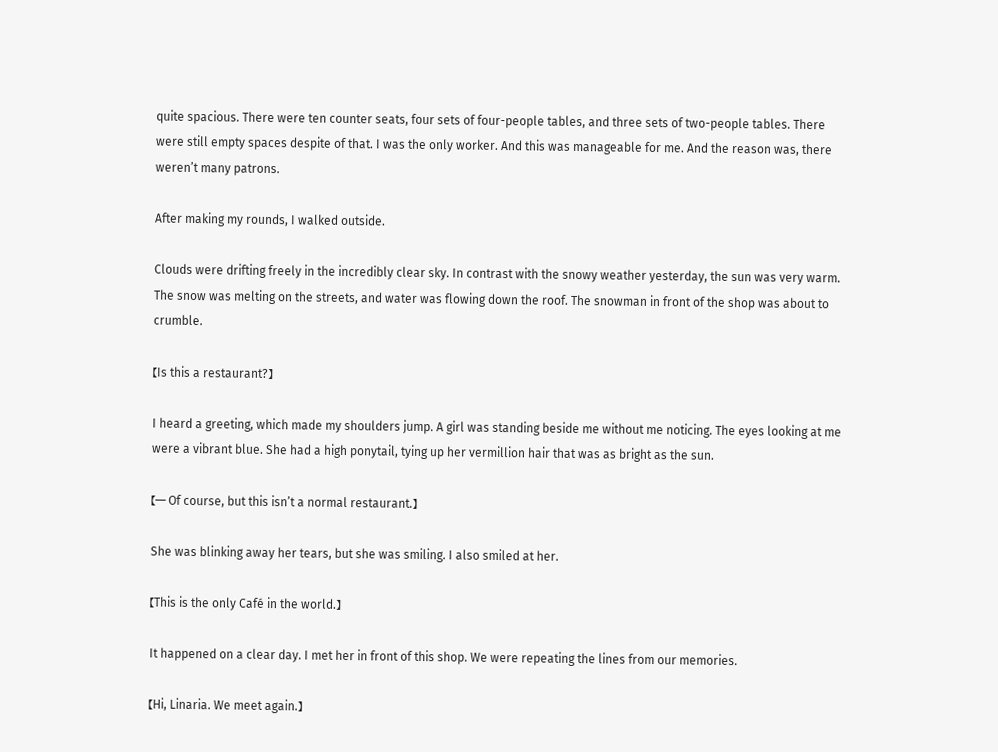quite spacious. There were ten counter seats, four sets of four-people tables, and three sets of two-people tables. There were still empty spaces despite of that. I was the only worker. And this was manageable for me. And the reason was, there weren’t many patrons.

After making my rounds, I walked outside.

Clouds were drifting freely in the incredibly clear sky. In contrast with the snowy weather yesterday, the sun was very warm. The snow was melting on the streets, and water was flowing down the roof. The snowman in front of the shop was about to crumble.

【Is this a restaurant?】

I heard a greeting, which made my shoulders jump. A girl was standing beside me without me noticing. The eyes looking at me were a vibrant blue. She had a high ponytail, tying up her vermillion hair that was as bright as the sun.

【— Of course, but this isn’t a normal restaurant.】

She was blinking away her tears, but she was smiling. I also smiled at her.

【This is the only Café in the world.】

It happened on a clear day. I met her in front of this shop. We were repeating the lines from our memories.

【Hi, Linaria. We meet again.】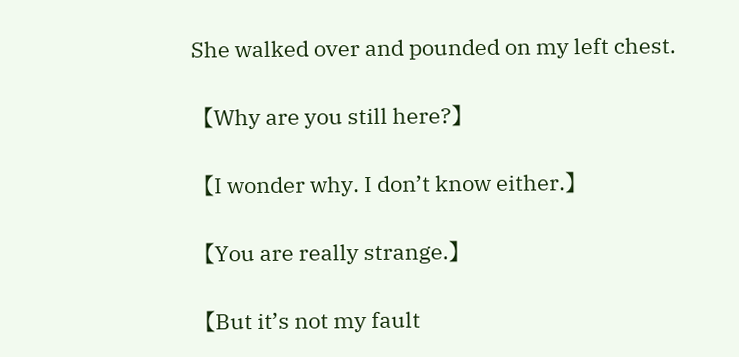She walked over and pounded on my left chest.

【Why are you still here?】

【I wonder why. I don’t know either.】

【You are really strange.】

【But it’s not my fault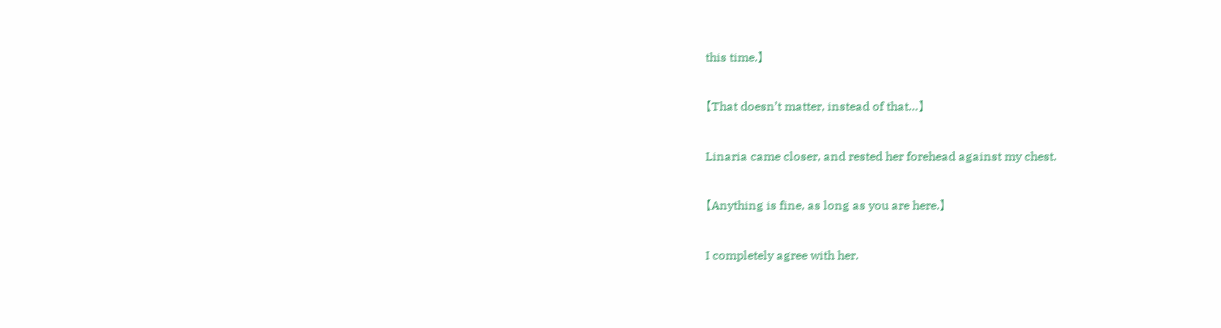this time.】

【That doesn’t matter, instead of that…】

Linaria came closer, and rested her forehead against my chest.

【Anything is fine, as long as you are here.】

I completely agree with her.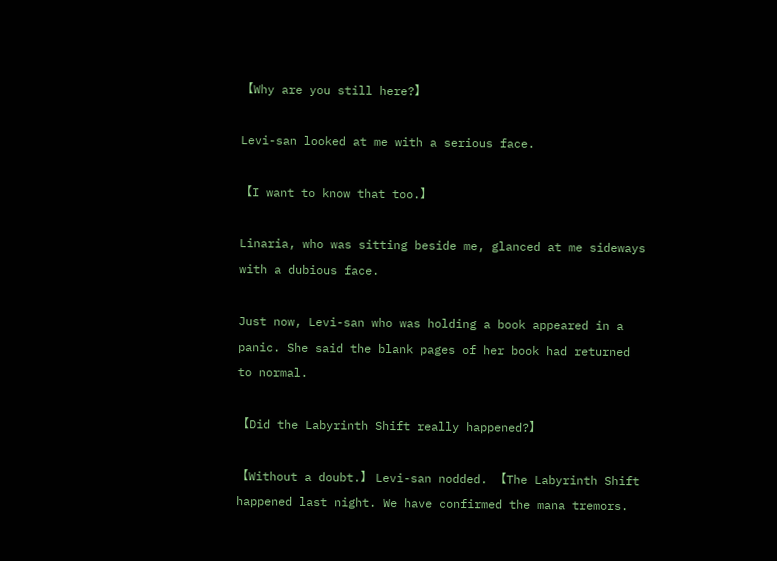【Why are you still here?】

Levi-san looked at me with a serious face.

【I want to know that too.】

Linaria, who was sitting beside me, glanced at me sideways with a dubious face.

Just now, Levi-san who was holding a book appeared in a panic. She said the blank pages of her book had returned to normal.

【Did the Labyrinth Shift really happened?】

【Without a doubt.】 Levi-san nodded. 【The Labyrinth Shift happened last night. We have confirmed the mana tremors.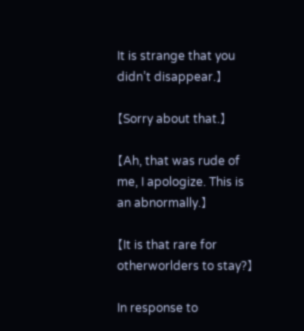It is strange that you didn’t disappear.】

【Sorry about that.】

【Ah, that was rude of me, I apologize. This is an abnormally.】

【It is that rare for otherworlders to stay?】

In response to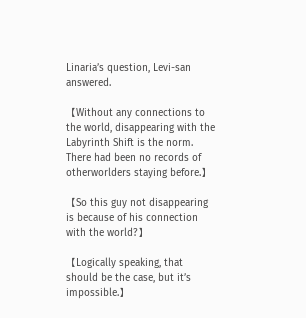Linaria’s question, Levi-san answered.

【Without any connections to the world, disappearing with the Labyrinth Shift is the norm. There had been no records of otherworlders staying before.】

【So this guy not disappearing is because of his connection with the world?】

【Logically speaking, that should be the case, but it’s impossible.】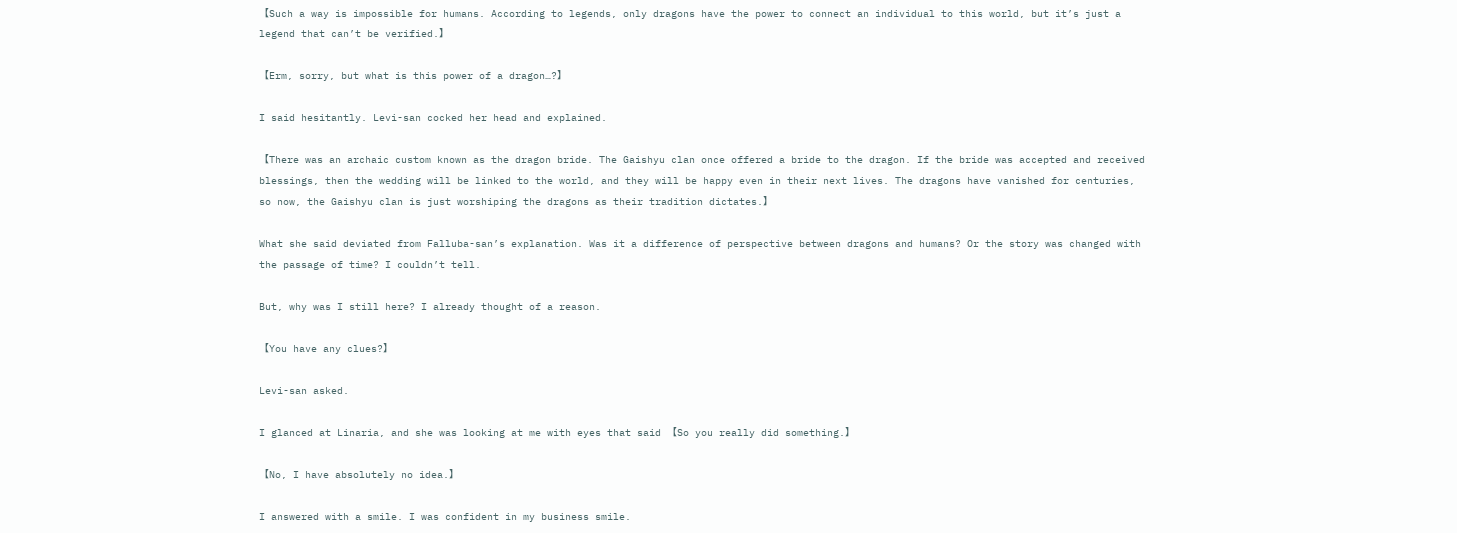【Such a way is impossible for humans. According to legends, only dragons have the power to connect an individual to this world, but it’s just a legend that can’t be verified.】

【Erm, sorry, but what is this power of a dragon…?】

I said hesitantly. Levi-san cocked her head and explained.

【There was an archaic custom known as the dragon bride. The Gaishyu clan once offered a bride to the dragon. If the bride was accepted and received blessings, then the wedding will be linked to the world, and they will be happy even in their next lives. The dragons have vanished for centuries, so now, the Gaishyu clan is just worshiping the dragons as their tradition dictates.】

What she said deviated from Falluba-san’s explanation. Was it a difference of perspective between dragons and humans? Or the story was changed with the passage of time? I couldn’t tell.

But, why was I still here? I already thought of a reason.

【You have any clues?】

Levi-san asked.

I glanced at Linaria, and she was looking at me with eyes that said 【So you really did something.】

【No, I have absolutely no idea.】

I answered with a smile. I was confident in my business smile.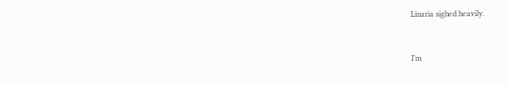Linaria sighed heavily.


I’m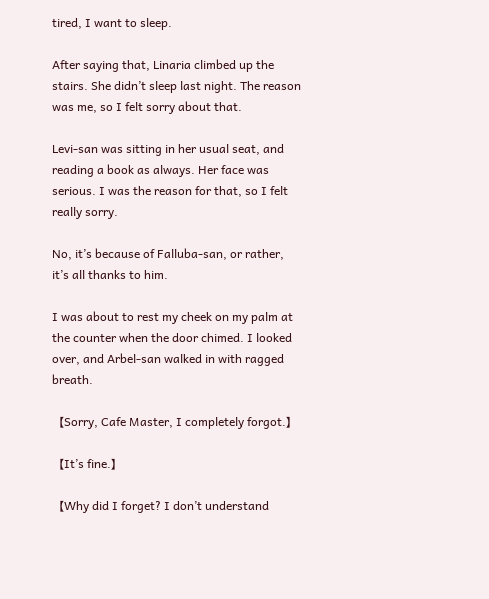tired, I want to sleep.

After saying that, Linaria climbed up the stairs. She didn’t sleep last night. The reason was me, so I felt sorry about that.

Levi-san was sitting in her usual seat, and reading a book as always. Her face was serious. I was the reason for that, so I felt really sorry.

No, it’s because of Falluba-san, or rather, it’s all thanks to him.

I was about to rest my cheek on my palm at the counter when the door chimed. I looked over, and Arbel-san walked in with ragged breath.

【Sorry, Cafe Master, I completely forgot.】

【It’s fine.】

【Why did I forget? I don’t understand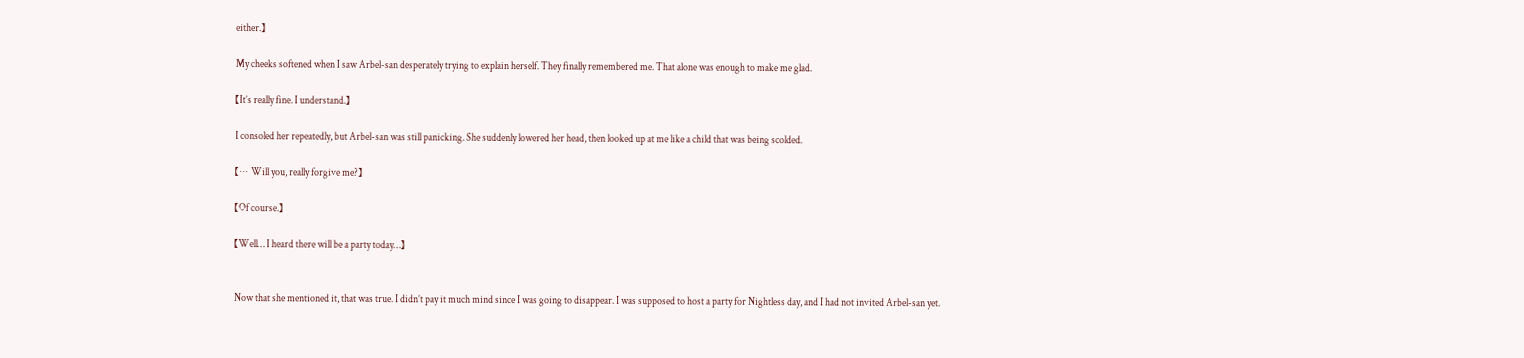either.】

My cheeks softened when I saw Arbel-san desperately trying to explain herself. They finally remembered me. That alone was enough to make me glad.

【It’s really fine. I understand.】

I consoled her repeatedly, but Arbel-san was still panicking. She suddenly lowered her head, then looked up at me like a child that was being scolded.

【… Will you, really forgive me?】

【Of course.】

【Well… I heard there will be a party today…】


Now that she mentioned it, that was true. I didn’t pay it much mind since I was going to disappear. I was supposed to host a party for Nightless day, and I had not invited Arbel-san yet.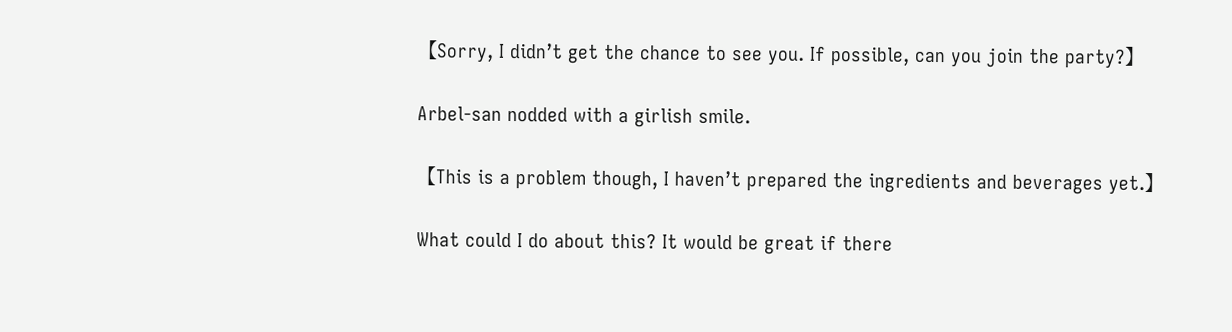【Sorry, I didn’t get the chance to see you. If possible, can you join the party?】

Arbel-san nodded with a girlish smile.

【This is a problem though, I haven’t prepared the ingredients and beverages yet.】

What could I do about this? It would be great if there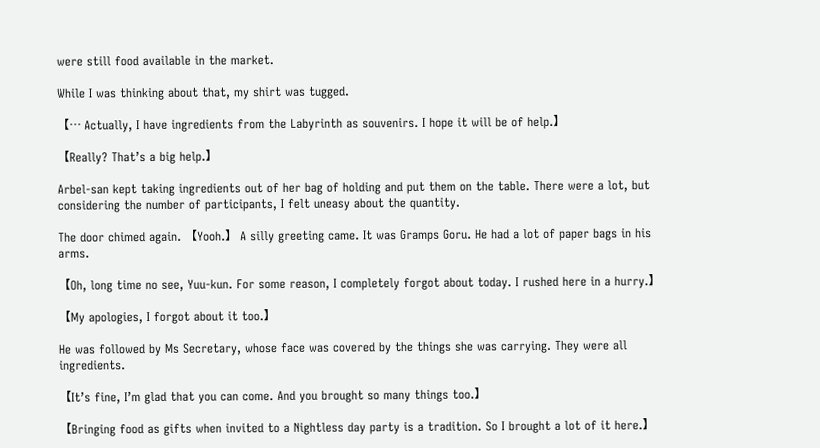were still food available in the market.

While I was thinking about that, my shirt was tugged.

【… Actually, I have ingredients from the Labyrinth as souvenirs. I hope it will be of help.】

【Really? That’s a big help.】

Arbel-san kept taking ingredients out of her bag of holding and put them on the table. There were a lot, but considering the number of participants, I felt uneasy about the quantity.

The door chimed again. 【Yooh.】 A silly greeting came. It was Gramps Goru. He had a lot of paper bags in his arms.

【Oh, long time no see, Yuu-kun. For some reason, I completely forgot about today. I rushed here in a hurry.】

【My apologies, I forgot about it too.】

He was followed by Ms Secretary, whose face was covered by the things she was carrying. They were all ingredients.

【It’s fine, I’m glad that you can come. And you brought so many things too.】

【Bringing food as gifts when invited to a Nightless day party is a tradition. So I brought a lot of it here.】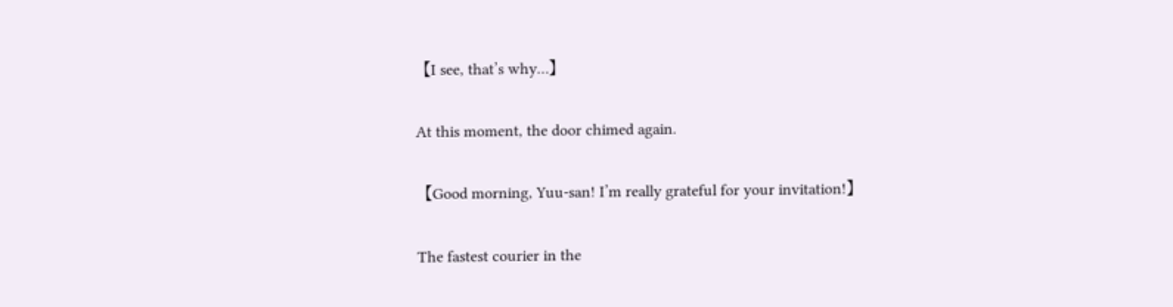【I see, that’s why…】

At this moment, the door chimed again.

【Good morning, Yuu-san! I’m really grateful for your invitation!】

The fastest courier in the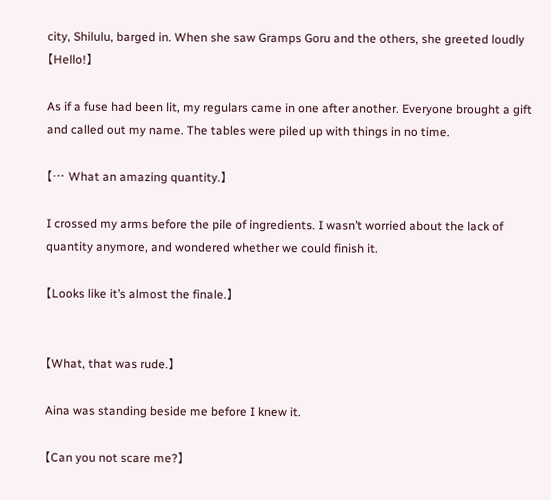city, Shilulu, barged in. When she saw Gramps Goru and the others, she greeted loudly 【Hello!】

As if a fuse had been lit, my regulars came in one after another. Everyone brought a gift and called out my name. The tables were piled up with things in no time.

【… What an amazing quantity.】

I crossed my arms before the pile of ingredients. I wasn’t worried about the lack of quantity anymore, and wondered whether we could finish it.

【Looks like it’s almost the finale.】


【What, that was rude.】

Aina was standing beside me before I knew it.

【Can you not scare me?】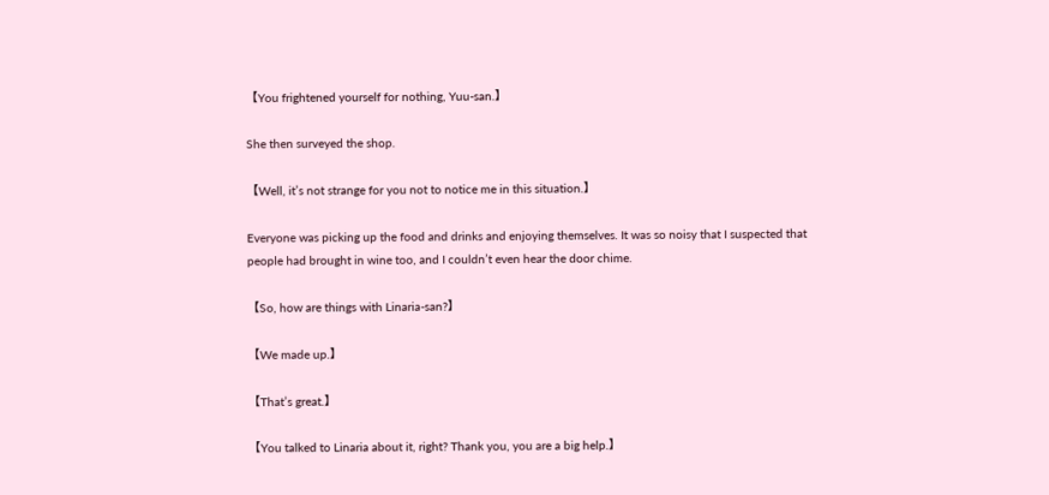【You frightened yourself for nothing, Yuu-san.】

She then surveyed the shop.

【Well, it’s not strange for you not to notice me in this situation.】

Everyone was picking up the food and drinks and enjoying themselves. It was so noisy that I suspected that people had brought in wine too, and I couldn’t even hear the door chime.

【So, how are things with Linaria-san?】

【We made up.】

【That’s great.】

【You talked to Linaria about it, right? Thank you, you are a big help.】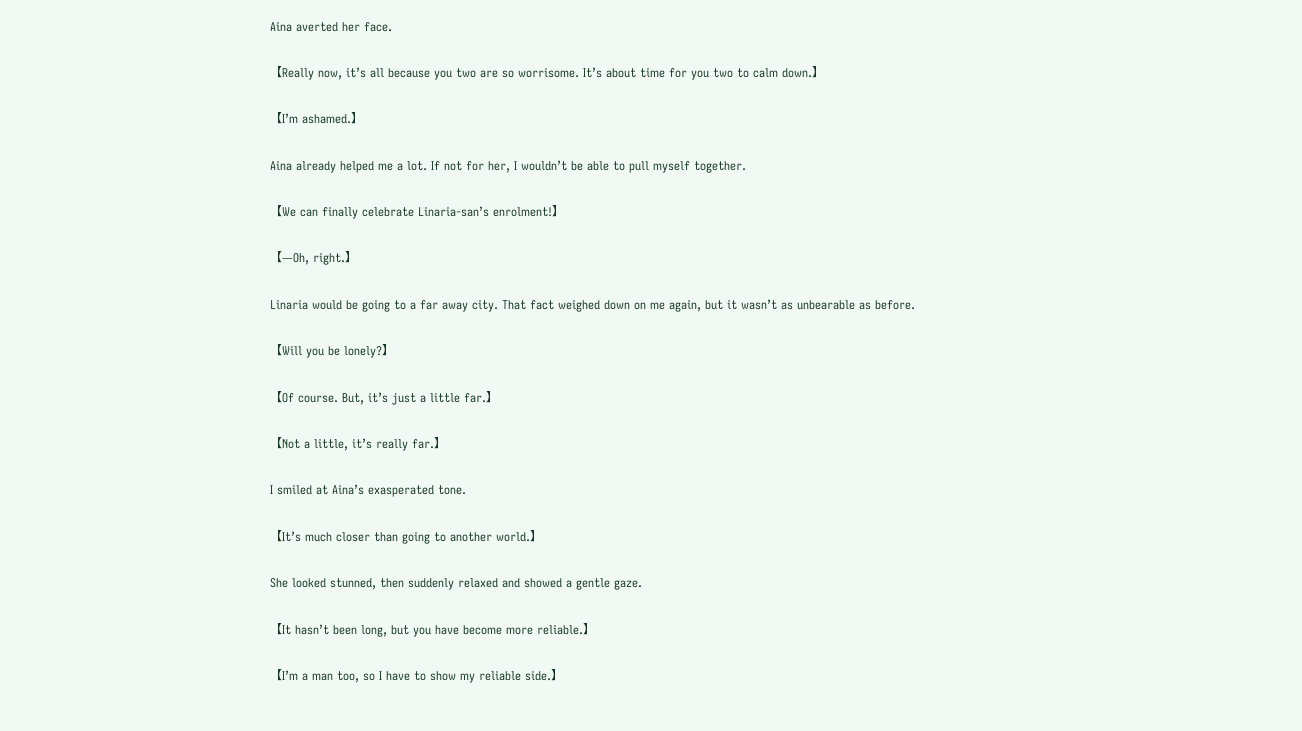Aina averted her face.

【Really now, it’s all because you two are so worrisome. It’s about time for you two to calm down.】

【I’m ashamed.】

Aina already helped me a lot. If not for her, I wouldn’t be able to pull myself together.

【We can finally celebrate Linaria-san’s enrolment!】

【—Oh, right.】

Linaria would be going to a far away city. That fact weighed down on me again, but it wasn’t as unbearable as before.

【Will you be lonely?】

【Of course. But, it’s just a little far.】

【Not a little, it’s really far.】

I smiled at Aina’s exasperated tone.

【It’s much closer than going to another world.】

She looked stunned, then suddenly relaxed and showed a gentle gaze.

【It hasn’t been long, but you have become more reliable.】

【I’m a man too, so I have to show my reliable side.】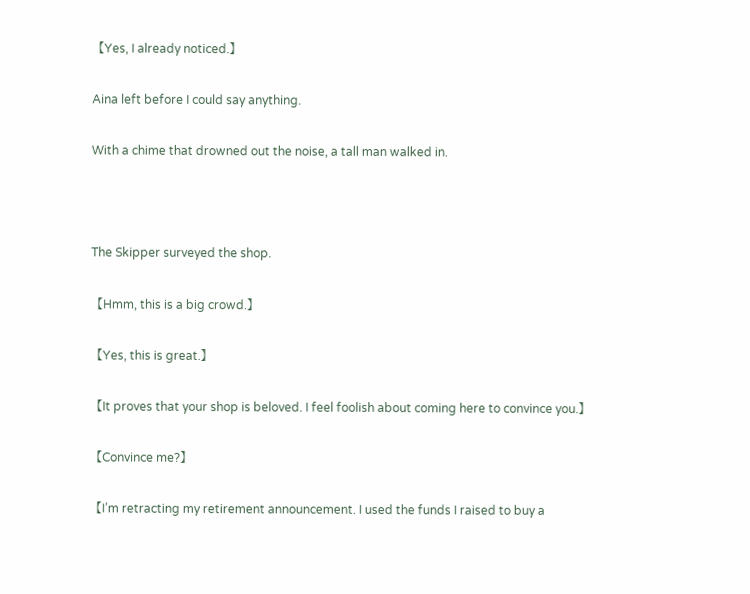【Yes, I already noticed.】

Aina left before I could say anything.

With a chime that drowned out the noise, a tall man walked in.



The Skipper surveyed the shop.

【Hmm, this is a big crowd.】

【Yes, this is great.】

【It proves that your shop is beloved. I feel foolish about coming here to convince you.】

【Convince me?】

【I’m retracting my retirement announcement. I used the funds I raised to buy a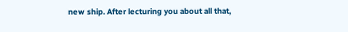new ship. After lecturing you about all that,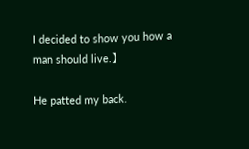I decided to show you how a man should live.】

He patted my back.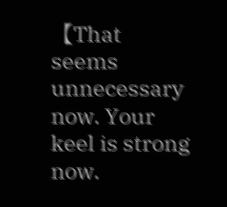【That seems unnecessary now. Your keel is strong now.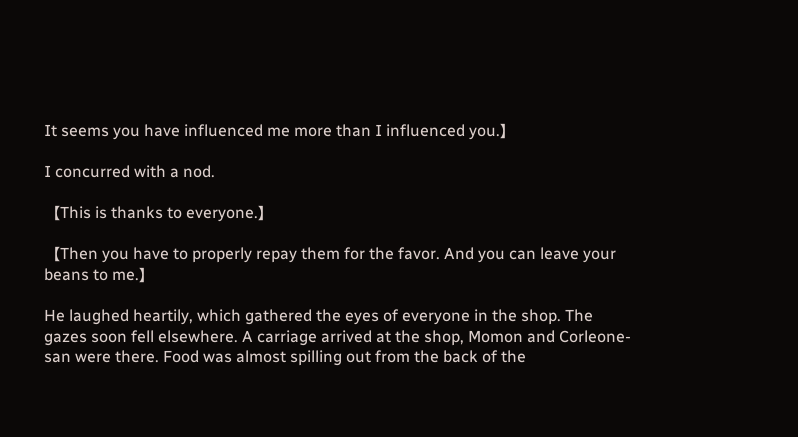It seems you have influenced me more than I influenced you.】

I concurred with a nod.

【This is thanks to everyone.】

【Then you have to properly repay them for the favor. And you can leave your beans to me.】

He laughed heartily, which gathered the eyes of everyone in the shop. The gazes soon fell elsewhere. A carriage arrived at the shop, Momon and Corleone-san were there. Food was almost spilling out from the back of the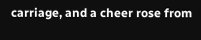carriage, and a cheer rose from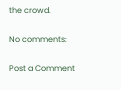the crowd.

No comments:

Post a Comment